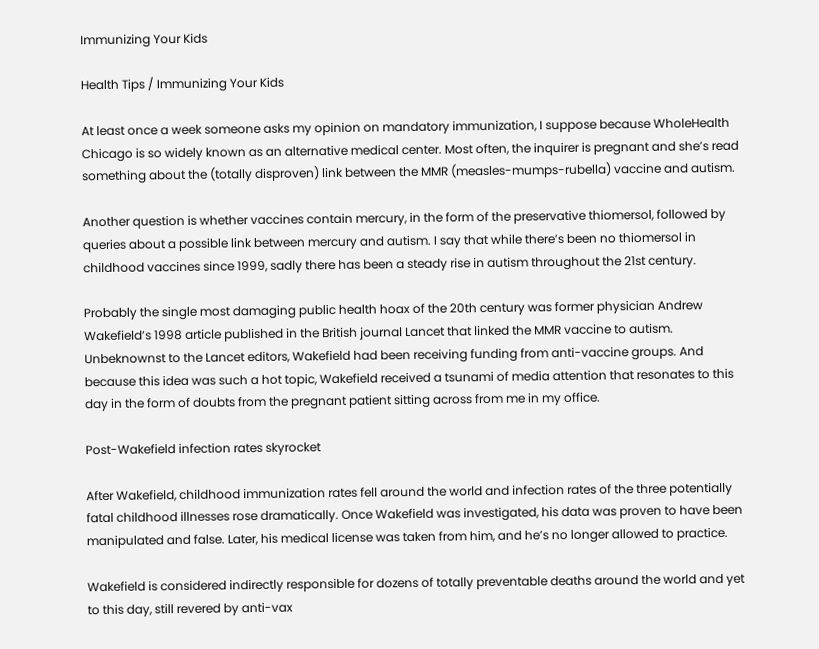Immunizing Your Kids

Health Tips / Immunizing Your Kids

At least once a week someone asks my opinion on mandatory immunization, I suppose because WholeHealth Chicago is so widely known as an alternative medical center. Most often, the inquirer is pregnant and she’s read something about the (totally disproven) link between the MMR (measles-mumps-rubella) vaccine and autism.

Another question is whether vaccines contain mercury, in the form of the preservative thiomersol, followed by queries about a possible link between mercury and autism. I say that while there’s been no thiomersol in childhood vaccines since 1999, sadly there has been a steady rise in autism throughout the 21st century.

Probably the single most damaging public health hoax of the 20th century was former physician Andrew Wakefield’s 1998 article published in the British journal Lancet that linked the MMR vaccine to autism. Unbeknownst to the Lancet editors, Wakefield had been receiving funding from anti-vaccine groups. And because this idea was such a hot topic, Wakefield received a tsunami of media attention that resonates to this day in the form of doubts from the pregnant patient sitting across from me in my office.

Post-Wakefield infection rates skyrocket

After Wakefield, childhood immunization rates fell around the world and infection rates of the three potentially fatal childhood illnesses rose dramatically. Once Wakefield was investigated, his data was proven to have been manipulated and false. Later, his medical license was taken from him, and he’s no longer allowed to practice.

Wakefield is considered indirectly responsible for dozens of totally preventable deaths around the world and yet to this day, still revered by anti-vax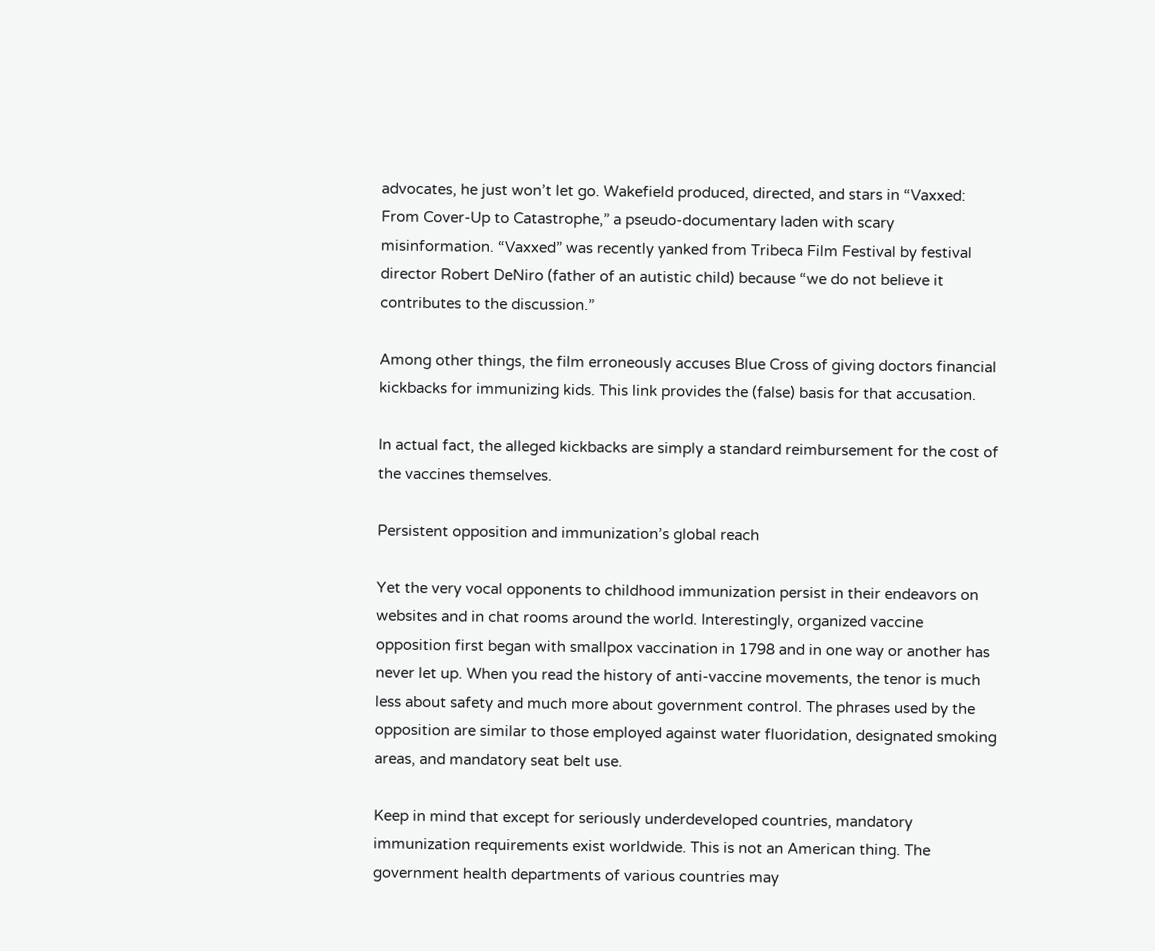advocates, he just won’t let go. Wakefield produced, directed, and stars in “Vaxxed: From Cover-Up to Catastrophe,” a pseudo-documentary laden with scary misinformation. “Vaxxed” was recently yanked from Tribeca Film Festival by festival director Robert DeNiro (father of an autistic child) because “we do not believe it contributes to the discussion.”

Among other things, the film erroneously accuses Blue Cross of giving doctors financial kickbacks for immunizing kids. This link provides the (false) basis for that accusation.

In actual fact, the alleged kickbacks are simply a standard reimbursement for the cost of the vaccines themselves.

Persistent opposition and immunization’s global reach

Yet the very vocal opponents to childhood immunization persist in their endeavors on websites and in chat rooms around the world. Interestingly, organized vaccine opposition first began with smallpox vaccination in 1798 and in one way or another has never let up. When you read the history of anti-vaccine movements, the tenor is much less about safety and much more about government control. The phrases used by the opposition are similar to those employed against water fluoridation, designated smoking areas, and mandatory seat belt use.

Keep in mind that except for seriously underdeveloped countries, mandatory immunization requirements exist worldwide. This is not an American thing. The government health departments of various countries may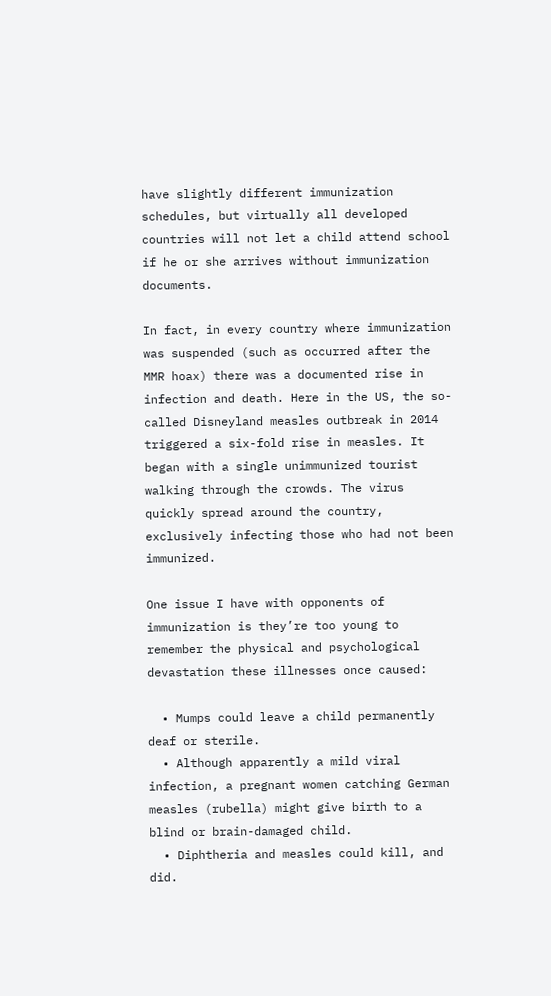have slightly different immunization schedules, but virtually all developed countries will not let a child attend school if he or she arrives without immunization documents.

In fact, in every country where immunization was suspended (such as occurred after the MMR hoax) there was a documented rise in infection and death. Here in the US, the so-called Disneyland measles outbreak in 2014 triggered a six-fold rise in measles. It began with a single unimmunized tourist walking through the crowds. The virus quickly spread around the country, exclusively infecting those who had not been immunized.

One issue I have with opponents of immunization is they’re too young to remember the physical and psychological devastation these illnesses once caused:

  • Mumps could leave a child permanently deaf or sterile.
  • Although apparently a mild viral infection, a pregnant women catching German measles (rubella) might give birth to a blind or brain-damaged child.
  • Diphtheria and measles could kill, and did.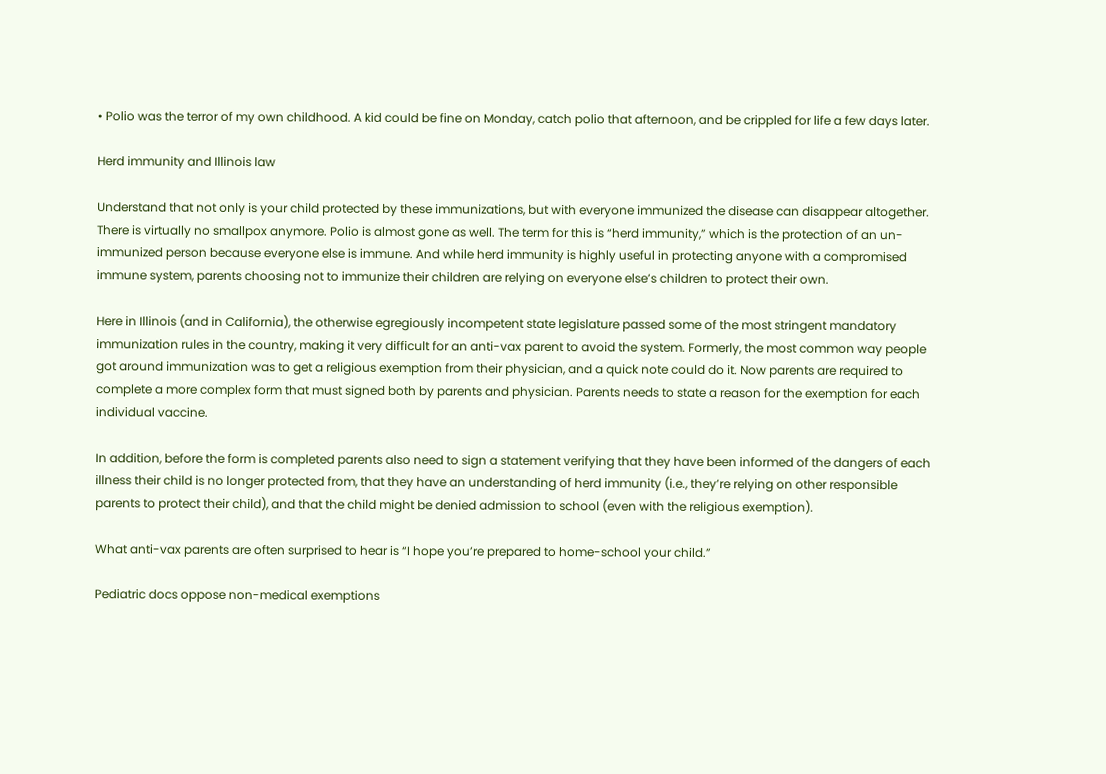• Polio was the terror of my own childhood. A kid could be fine on Monday, catch polio that afternoon, and be crippled for life a few days later.

Herd immunity and Illinois law

Understand that not only is your child protected by these immunizations, but with everyone immunized the disease can disappear altogether. There is virtually no smallpox anymore. Polio is almost gone as well. The term for this is “herd immunity,” which is the protection of an un-immunized person because everyone else is immune. And while herd immunity is highly useful in protecting anyone with a compromised immune system, parents choosing not to immunize their children are relying on everyone else’s children to protect their own.

Here in Illinois (and in California), the otherwise egregiously incompetent state legislature passed some of the most stringent mandatory immunization rules in the country, making it very difficult for an anti-vax parent to avoid the system. Formerly, the most common way people got around immunization was to get a religious exemption from their physician, and a quick note could do it. Now parents are required to complete a more complex form that must signed both by parents and physician. Parents needs to state a reason for the exemption for each individual vaccine.

In addition, before the form is completed parents also need to sign a statement verifying that they have been informed of the dangers of each illness their child is no longer protected from, that they have an understanding of herd immunity (i.e., they’re relying on other responsible parents to protect their child), and that the child might be denied admission to school (even with the religious exemption).

What anti-vax parents are often surprised to hear is “I hope you’re prepared to home-school your child.”

Pediatric docs oppose non-medical exemptions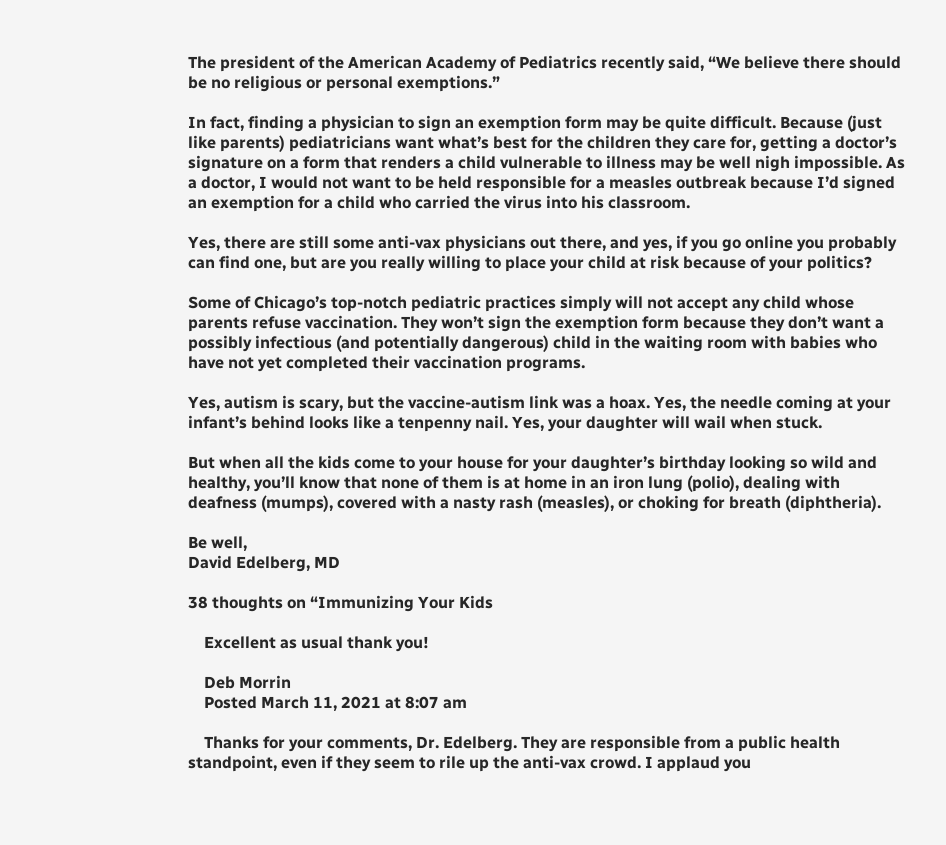The president of the American Academy of Pediatrics recently said, “We believe there should be no religious or personal exemptions.”

In fact, finding a physician to sign an exemption form may be quite difficult. Because (just like parents) pediatricians want what’s best for the children they care for, getting a doctor’s signature on a form that renders a child vulnerable to illness may be well nigh impossible. As a doctor, I would not want to be held responsible for a measles outbreak because I’d signed an exemption for a child who carried the virus into his classroom.

Yes, there are still some anti-vax physicians out there, and yes, if you go online you probably can find one, but are you really willing to place your child at risk because of your politics?

Some of Chicago’s top-notch pediatric practices simply will not accept any child whose parents refuse vaccination. They won’t sign the exemption form because they don’t want a possibly infectious (and potentially dangerous) child in the waiting room with babies who have not yet completed their vaccination programs.

Yes, autism is scary, but the vaccine-autism link was a hoax. Yes, the needle coming at your infant’s behind looks like a tenpenny nail. Yes, your daughter will wail when stuck.

But when all the kids come to your house for your daughter’s birthday looking so wild and healthy, you’ll know that none of them is at home in an iron lung (polio), dealing with deafness (mumps), covered with a nasty rash (measles), or choking for breath (diphtheria).

Be well,
David Edelberg, MD

38 thoughts on “Immunizing Your Kids

    Excellent as usual thank you!

    Deb Morrin
    Posted March 11, 2021 at 8:07 am

    Thanks for your comments, Dr. Edelberg. They are responsible from a public health standpoint, even if they seem to rile up the anti-vax crowd. I applaud you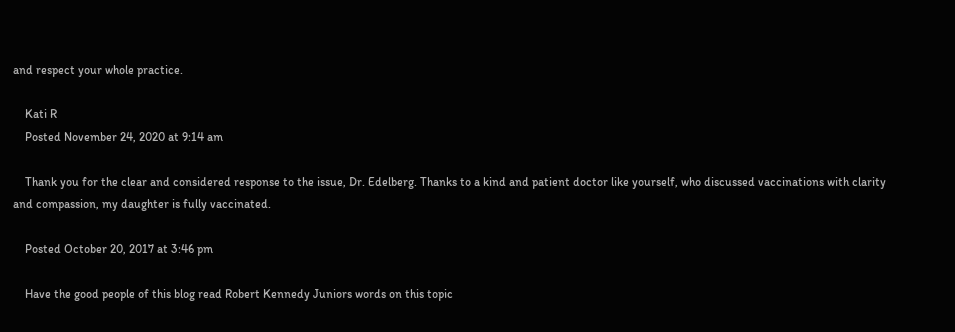and respect your whole practice.

    Kati R
    Posted November 24, 2020 at 9:14 am

    Thank you for the clear and considered response to the issue, Dr. Edelberg. Thanks to a kind and patient doctor like yourself, who discussed vaccinations with clarity and compassion, my daughter is fully vaccinated.

    Posted October 20, 2017 at 3:46 pm

    Have the good people of this blog read Robert Kennedy Juniors words on this topic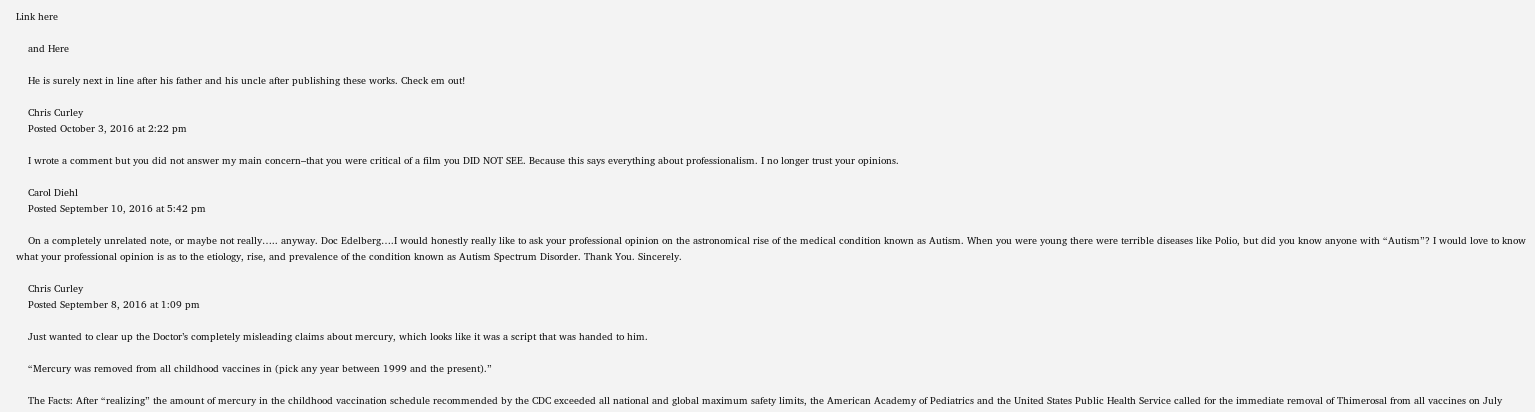Link here

    and Here

    He is surely next in line after his father and his uncle after publishing these works. Check em out!

    Chris Curley
    Posted October 3, 2016 at 2:22 pm

    I wrote a comment but you did not answer my main concern–that you were critical of a film you DID NOT SEE. Because this says everything about professionalism. I no longer trust your opinions.

    Carol Diehl
    Posted September 10, 2016 at 5:42 pm

    On a completely unrelated note, or maybe not really….. anyway. Doc Edelberg….I would honestly really like to ask your professional opinion on the astronomical rise of the medical condition known as Autism. When you were young there were terrible diseases like Polio, but did you know anyone with “Autism”? I would love to know what your professional opinion is as to the etiology, rise, and prevalence of the condition known as Autism Spectrum Disorder. Thank You. Sincerely.

    Chris Curley
    Posted September 8, 2016 at 1:09 pm

    Just wanted to clear up the Doctor’s completely misleading claims about mercury, which looks like it was a script that was handed to him.

    “Mercury was removed from all childhood vaccines in (pick any year between 1999 and the present).”

    The Facts: After “realizing” the amount of mercury in the childhood vaccination schedule recommended by the CDC exceeded all national and global maximum safety limits, the American Academy of Pediatrics and the United States Public Health Service called for the immediate removal of Thimerosal from all vaccines on July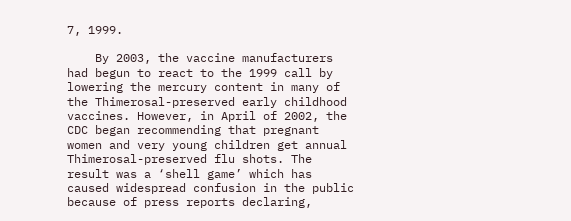7, 1999.

    By 2003, the vaccine manufacturers had begun to react to the 1999 call by lowering the mercury content in many of the Thimerosal-preserved early childhood vaccines. However, in April of 2002, the CDC began recommending that pregnant women and very young children get annual Thimerosal-preserved flu shots. The result was a ‘shell game’ which has caused widespread confusion in the public because of press reports declaring,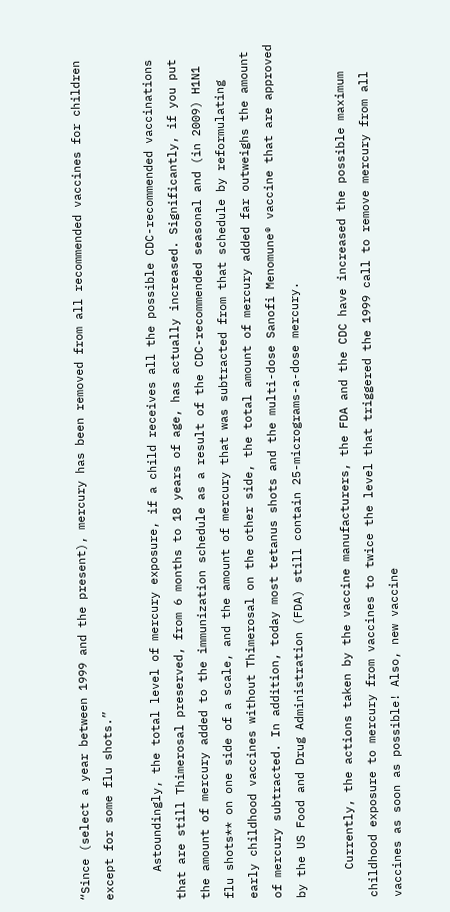“Since (select a year between 1999 and the present), mercury has been removed from all recommended vaccines for children except for some flu shots.”

    Astoundingly, the total level of mercury exposure, if a child receives all the possible CDC-recommended vaccinations that are still Thimerosal preserved, from 6 months to 18 years of age, has actually increased. Significantly, if you put the amount of mercury added to the immunization schedule as a result of the CDC-recommended seasonal and (in 2009) H1N1 flu shots** on one side of a scale, and the amount of mercury that was subtracted from that schedule by reformulating early childhood vaccines without Thimerosal on the other side, the total amount of mercury added far outweighs the amount of mercury subtracted. In addition, today most tetanus shots and the multi-dose Sanofi Menomune® vaccine that are approved by the US Food and Drug Administration (FDA) still contain 25-micrograms-a-dose mercury.

    Currently, the actions taken by the vaccine manufacturers, the FDA and the CDC have increased the possible maximum childhood exposure to mercury from vaccines to twice the level that triggered the 1999 call to remove mercury from all vaccines as soon as possible! Also, new vaccine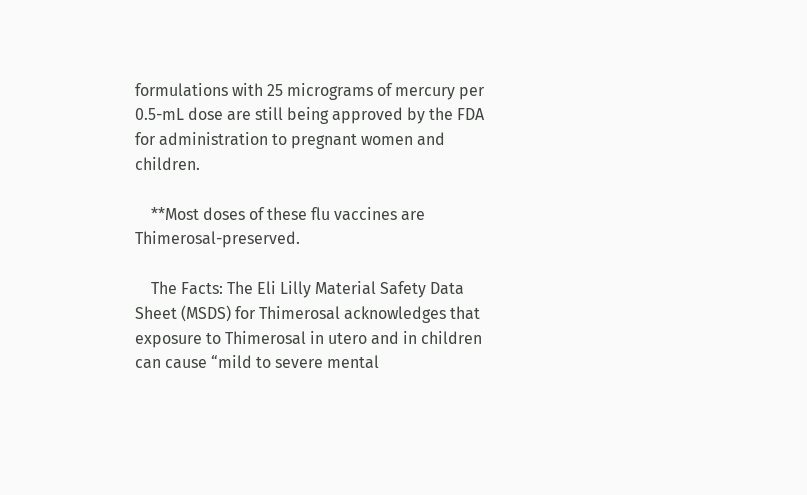formulations with 25 micrograms of mercury per 0.5-mL dose are still being approved by the FDA for administration to pregnant women and children.

    **Most doses of these flu vaccines are Thimerosal-preserved.

    The Facts: The Eli Lilly Material Safety Data Sheet (MSDS) for Thimerosal acknowledges that exposure to Thimerosal in utero and in children can cause “mild to severe mental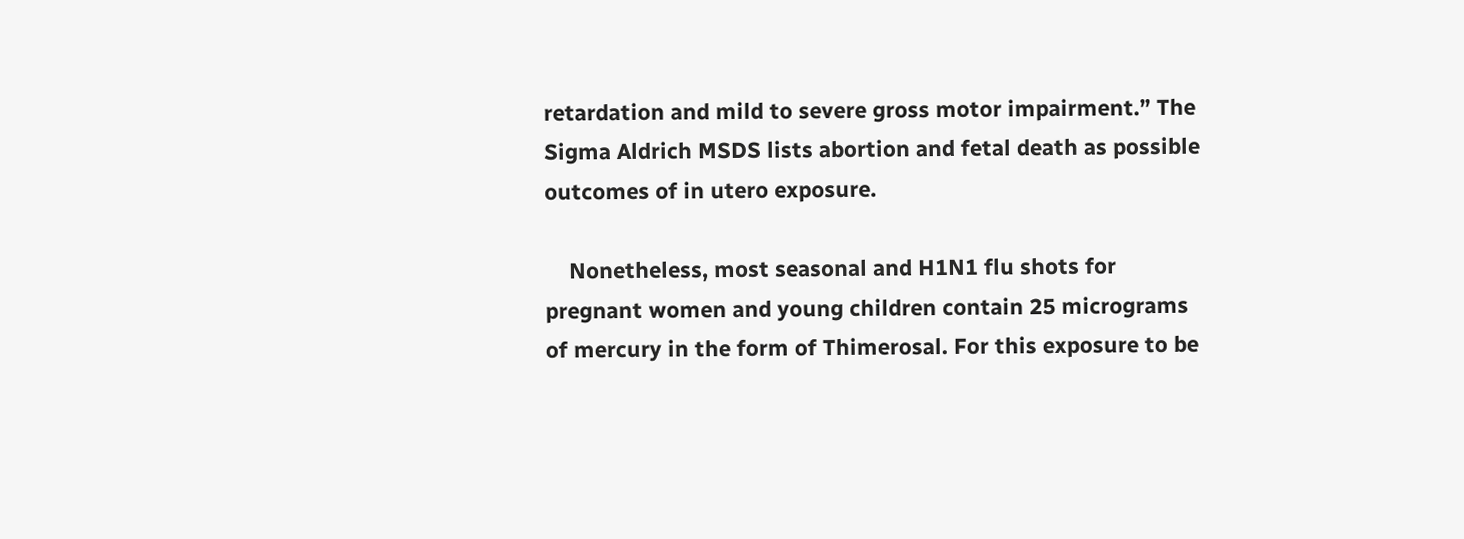retardation and mild to severe gross motor impairment.” The Sigma Aldrich MSDS lists abortion and fetal death as possible outcomes of in utero exposure.

    Nonetheless, most seasonal and H1N1 flu shots for pregnant women and young children contain 25 micrograms of mercury in the form of Thimerosal. For this exposure to be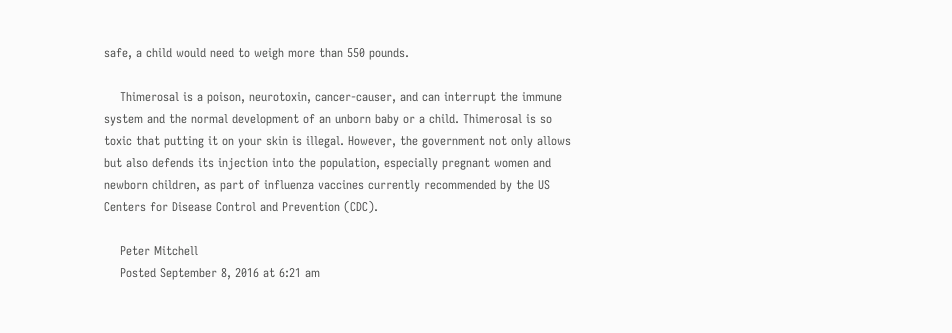safe, a child would need to weigh more than 550 pounds.

    Thimerosal is a poison, neurotoxin, cancer-causer, and can interrupt the immune system and the normal development of an unborn baby or a child. Thimerosal is so toxic that putting it on your skin is illegal. However, the government not only allows but also defends its injection into the population, especially pregnant women and newborn children, as part of influenza vaccines currently recommended by the US Centers for Disease Control and Prevention (CDC).

    Peter Mitchell
    Posted September 8, 2016 at 6:21 am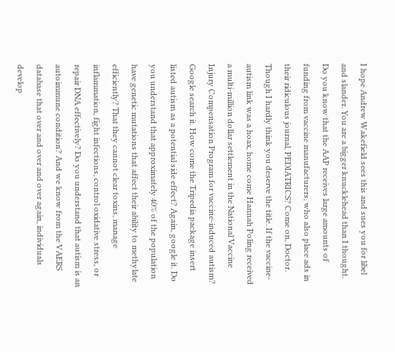I hope Andrew Wakefield sees this and sues you for libel and slander. You are a bigger knucklehead than I thought. Do you know that the AAP receives large amounts of funding from vaccine manufacturers, who also place ads in their ridiculous journal, PEDIATRICS? Come on, Doctor. Though I hardly think you deserve the title. If the vaccine-autism link was a hoax, home come Hannah Poling received a multi-million dollar settlement in the National Vaccine Injury Compensation Program for vaccine-induced autism? Google search it. How come the Tripedia package insert listed autism as a potential side effect? Again, google it. Do you understand that approximately 40% of the population have genetic mutations that affect their ability to methylate efficiently? That they cannot clear toxins, manage inflammation, fight infections, control oxidative stress, or repair DNA effectively? Do you understand that autism is an autoimmune condition? And we know from the VAERS database that over and over and over again, individuals develop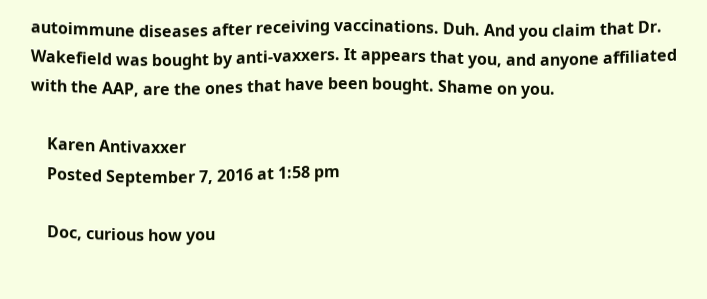autoimmune diseases after receiving vaccinations. Duh. And you claim that Dr. Wakefield was bought by anti-vaxxers. It appears that you, and anyone affiliated with the AAP, are the ones that have been bought. Shame on you.

    Karen Antivaxxer
    Posted September 7, 2016 at 1:58 pm

    Doc, curious how you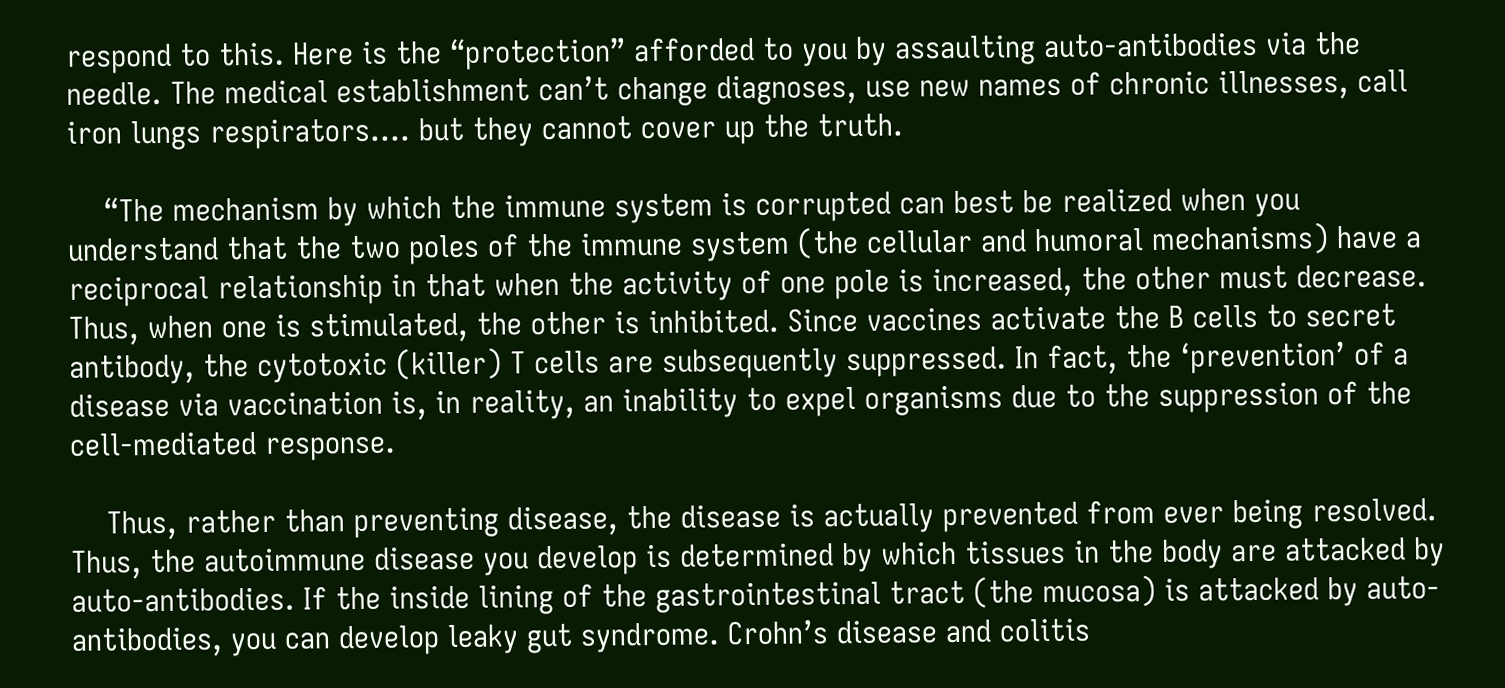respond to this. Here is the “protection” afforded to you by assaulting auto-antibodies via the needle. The medical establishment can’t change diagnoses, use new names of chronic illnesses, call iron lungs respirators…. but they cannot cover up the truth.

    “The mechanism by which the immune system is corrupted can best be realized when you understand that the two poles of the immune system (the cellular and humoral mechanisms) have a reciprocal relationship in that when the activity of one pole is increased, the other must decrease. Thus, when one is stimulated, the other is inhibited. Since vaccines activate the B cells to secret antibody, the cytotoxic (killer) T cells are subsequently suppressed. In fact, the ‘prevention’ of a disease via vaccination is, in reality, an inability to expel organisms due to the suppression of the cell-mediated response.

    Thus, rather than preventing disease, the disease is actually prevented from ever being resolved. Thus, the autoimmune disease you develop is determined by which tissues in the body are attacked by auto-antibodies. If the inside lining of the gastrointestinal tract (the mucosa) is attacked by auto-antibodies, you can develop leaky gut syndrome. Crohn’s disease and colitis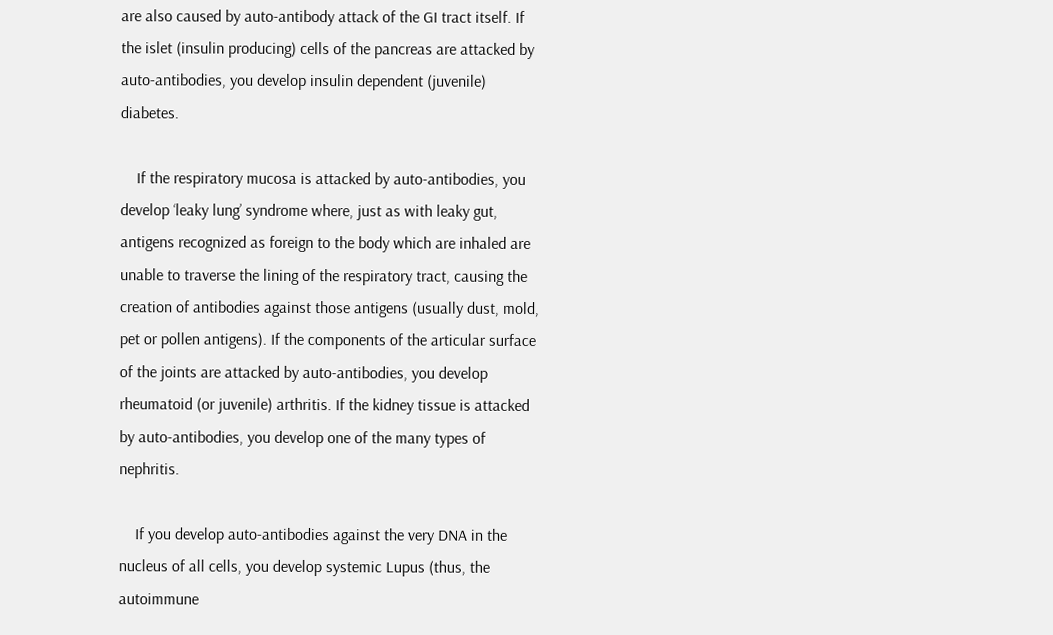are also caused by auto-antibody attack of the GI tract itself. If the islet (insulin producing) cells of the pancreas are attacked by auto-antibodies, you develop insulin dependent (juvenile) diabetes.

    If the respiratory mucosa is attacked by auto-antibodies, you develop ‘leaky lung’ syndrome where, just as with leaky gut, antigens recognized as foreign to the body which are inhaled are unable to traverse the lining of the respiratory tract, causing the creation of antibodies against those antigens (usually dust, mold, pet or pollen antigens). If the components of the articular surface of the joints are attacked by auto-antibodies, you develop rheumatoid (or juvenile) arthritis. If the kidney tissue is attacked by auto-antibodies, you develop one of the many types of nephritis.

    If you develop auto-antibodies against the very DNA in the nucleus of all cells, you develop systemic Lupus (thus, the autoimmune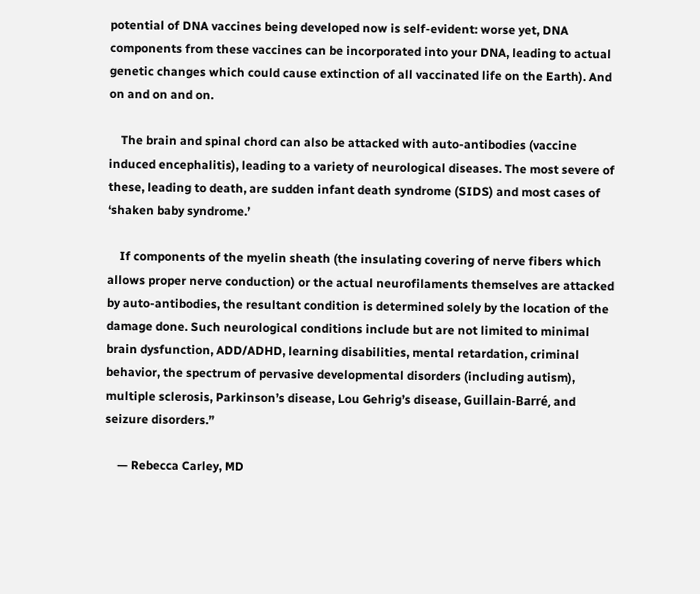potential of DNA vaccines being developed now is self-evident: worse yet, DNA components from these vaccines can be incorporated into your DNA, leading to actual genetic changes which could cause extinction of all vaccinated life on the Earth). And on and on and on.

    The brain and spinal chord can also be attacked with auto-antibodies (vaccine induced encephalitis), leading to a variety of neurological diseases. The most severe of these, leading to death, are sudden infant death syndrome (SIDS) and most cases of ‘shaken baby syndrome.’

    If components of the myelin sheath (the insulating covering of nerve fibers which allows proper nerve conduction) or the actual neurofilaments themselves are attacked by auto-antibodies, the resultant condition is determined solely by the location of the damage done. Such neurological conditions include but are not limited to minimal brain dysfunction, ADD/ADHD, learning disabilities, mental retardation, criminal behavior, the spectrum of pervasive developmental disorders (including autism), multiple sclerosis, Parkinson’s disease, Lou Gehrig’s disease, Guillain-Barré, and seizure disorders.”

    — Rebecca Carley, MD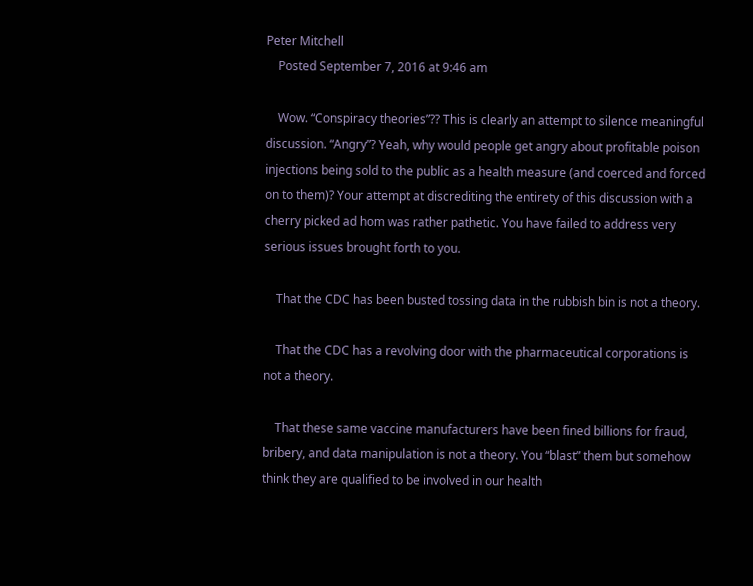Peter Mitchell
    Posted September 7, 2016 at 9:46 am

    Wow. “Conspiracy theories”?? This is clearly an attempt to silence meaningful discussion. “Angry”? Yeah, why would people get angry about profitable poison injections being sold to the public as a health measure (and coerced and forced on to them)? Your attempt at discrediting the entirety of this discussion with a cherry picked ad hom was rather pathetic. You have failed to address very serious issues brought forth to you.

    That the CDC has been busted tossing data in the rubbish bin is not a theory.

    That the CDC has a revolving door with the pharmaceutical corporations is not a theory.

    That these same vaccine manufacturers have been fined billions for fraud, bribery, and data manipulation is not a theory. You “blast” them but somehow think they are qualified to be involved in our health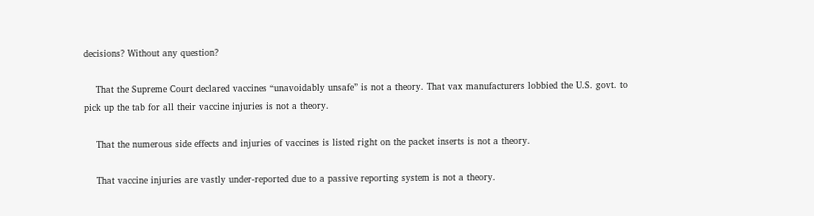decisions? Without any question?

    That the Supreme Court declared vaccines “unavoidably unsafe” is not a theory. That vax manufacturers lobbied the U.S. govt. to pick up the tab for all their vaccine injuries is not a theory.

    That the numerous side effects and injuries of vaccines is listed right on the packet inserts is not a theory.

    That vaccine injuries are vastly under-reported due to a passive reporting system is not a theory.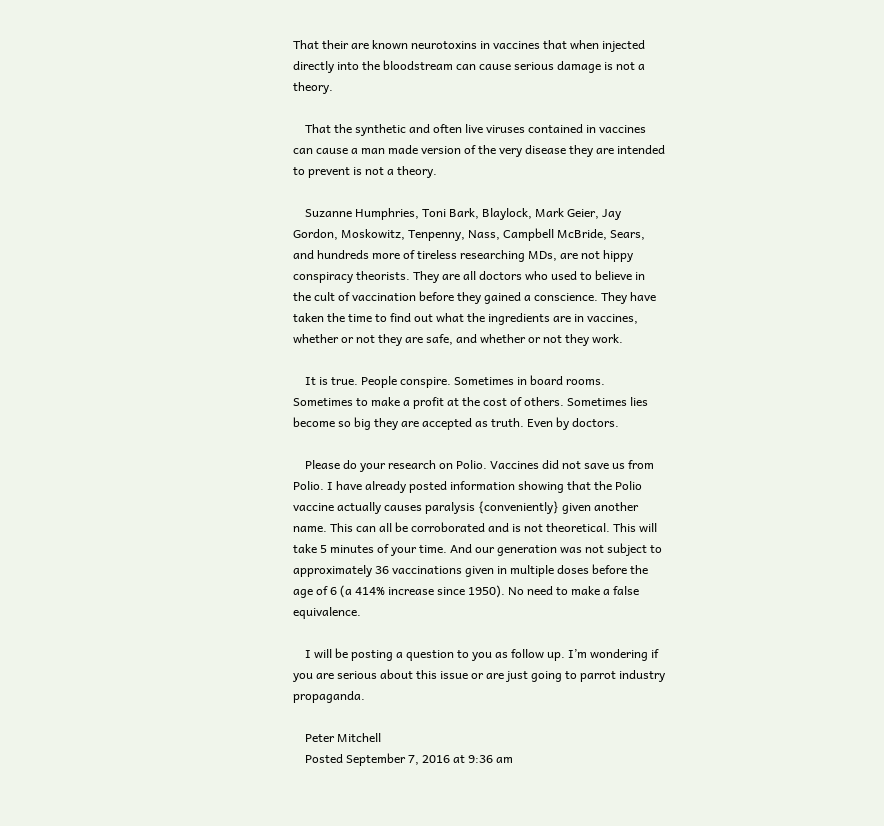That their are known neurotoxins in vaccines that when injected directly into the bloodstream can cause serious damage is not a theory.

    That the synthetic and often live viruses contained in vaccines can cause a man made version of the very disease they are intended to prevent is not a theory.

    Suzanne Humphries, Toni Bark, Blaylock, Mark Geier, Jay Gordon, Moskowitz, Tenpenny, Nass, Campbell McBride, Sears, and hundreds more of tireless researching MDs, are not hippy conspiracy theorists. They are all doctors who used to believe in the cult of vaccination before they gained a conscience. They have taken the time to find out what the ingredients are in vaccines, whether or not they are safe, and whether or not they work.

    It is true. People conspire. Sometimes in board rooms. Sometimes to make a profit at the cost of others. Sometimes lies become so big they are accepted as truth. Even by doctors.

    Please do your research on Polio. Vaccines did not save us from Polio. I have already posted information showing that the Polio vaccine actually causes paralysis {conveniently} given another name. This can all be corroborated and is not theoretical. This will take 5 minutes of your time. And our generation was not subject to approximately 36 vaccinations given in multiple doses before the age of 6 (a 414% increase since 1950). No need to make a false equivalence.

    I will be posting a question to you as follow up. I’m wondering if you are serious about this issue or are just going to parrot industry propaganda.

    Peter Mitchell
    Posted September 7, 2016 at 9:36 am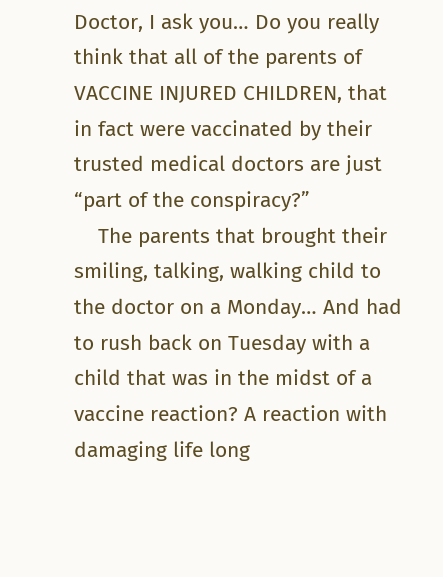Doctor, I ask you… Do you really think that all of the parents of VACCINE INJURED CHILDREN, that in fact were vaccinated by their trusted medical doctors are just “part of the conspiracy?”
    The parents that brought their smiling, talking, walking child to the doctor on a Monday… And had to rush back on Tuesday with a child that was in the midst of a vaccine reaction? A reaction with damaging life long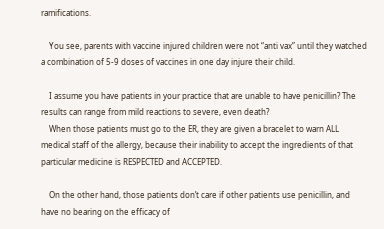ramifications.

    You see, parents with vaccine injured children were not “anti vax” until they watched a combination of 5-9 doses of vaccines in one day injure their child.

    I assume you have patients in your practice that are unable to have penicillin? The results can range from mild reactions to severe, even death?
    When those patients must go to the ER, they are given a bracelet to warn ALL medical staff of the allergy, because their inability to accept the ingredients of that particular medicine is RESPECTED and ACCEPTED.

    On the other hand, those patients don’t care if other patients use penicillin, and have no bearing on the efficacy of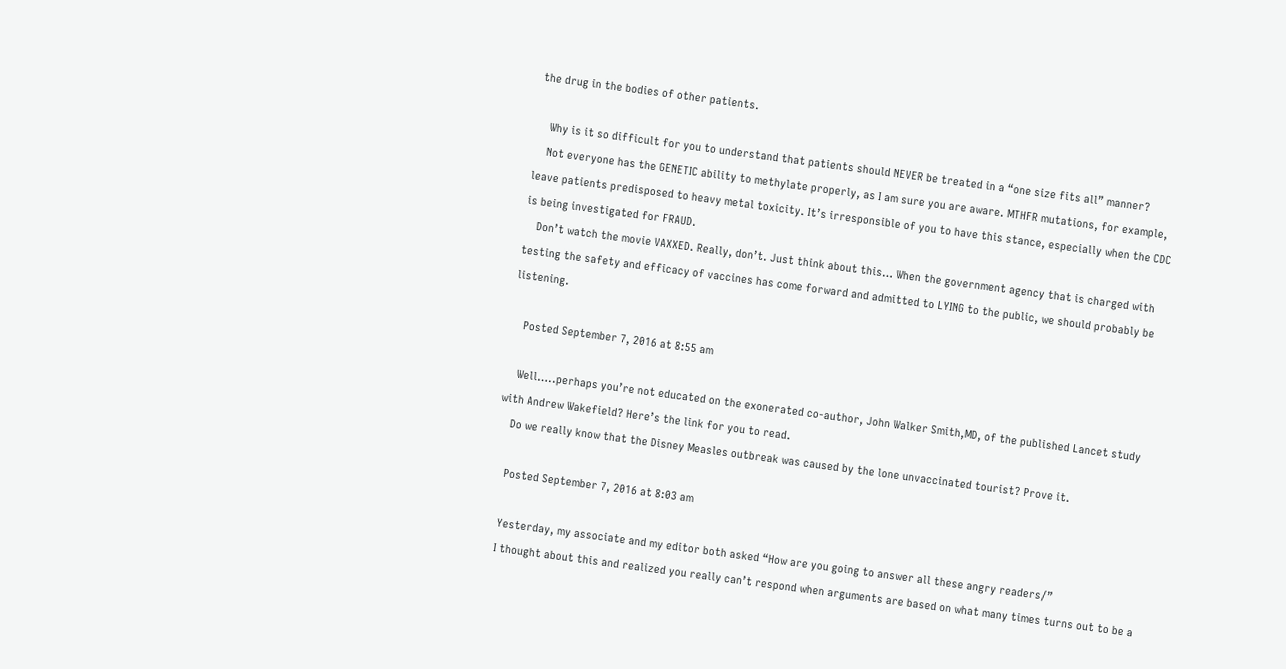the drug in the bodies of other patients.

    Why is it so difficult for you to understand that patients should NEVER be treated in a “one size fits all” manner?
    Not everyone has the GENETIC ability to methylate properly, as I am sure you are aware. MTHFR mutations, for example, leave patients predisposed to heavy metal toxicity. It’s irresponsible of you to have this stance, especially when the CDC is being investigated for FRAUD.
    Don’t watch the movie VAXXED. Really, don’t. Just think about this… When the government agency that is charged with testing the safety and efficacy of vaccines has come forward and admitted to LYING to the public, we should probably be listening.

    Posted September 7, 2016 at 8:55 am

    Well…..perhaps you’re not educated on the exonerated co-author, John Walker Smith,MD, of the published Lancet study with Andrew Wakefield? Here’s the link for you to read.
    Do we really know that the Disney Measles outbreak was caused by the lone unvaccinated tourist? Prove it.

    Posted September 7, 2016 at 8:03 am

    Yesterday, my associate and my editor both asked “How are you going to answer all these angry readers/”
    I thought about this and realized you really can’t respond when arguments are based on what many times turns out to be a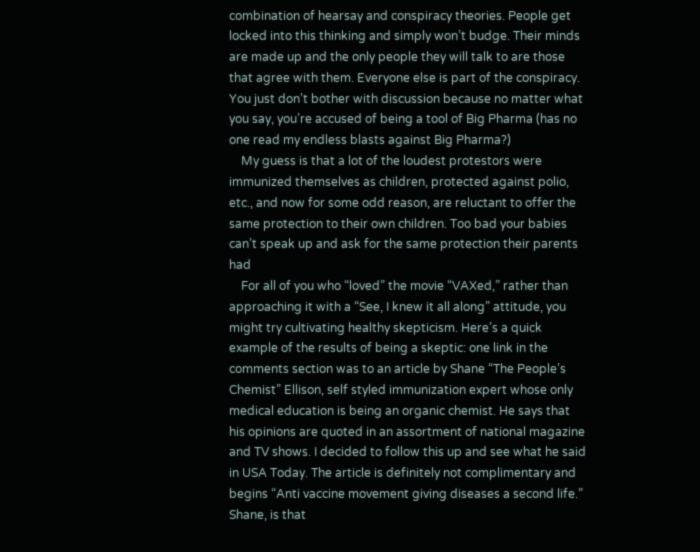combination of hearsay and conspiracy theories. People get locked into this thinking and simply won’t budge. Their minds are made up and the only people they will talk to are those that agree with them. Everyone else is part of the conspiracy. You just don’t bother with discussion because no matter what you say, you’re accused of being a tool of Big Pharma (has no one read my endless blasts against Big Pharma?)
    My guess is that a lot of the loudest protestors were immunized themselves as children, protected against polio, etc., and now for some odd reason, are reluctant to offer the same protection to their own children. Too bad your babies can’t speak up and ask for the same protection their parents had
    For all of you who “loved” the movie “VAXed,” rather than approaching it with a “See, I knew it all along” attitude, you might try cultivating healthy skepticism. Here’s a quick example of the results of being a skeptic: one link in the comments section was to an article by Shane “The People’s Chemist” Ellison, self styled immunization expert whose only medical education is being an organic chemist. He says that his opinions are quoted in an assortment of national magazine and TV shows. I decided to follow this up and see what he said in USA Today. The article is definitely not complimentary and begins “Anti vaccine movement giving diseases a second life.” Shane, is that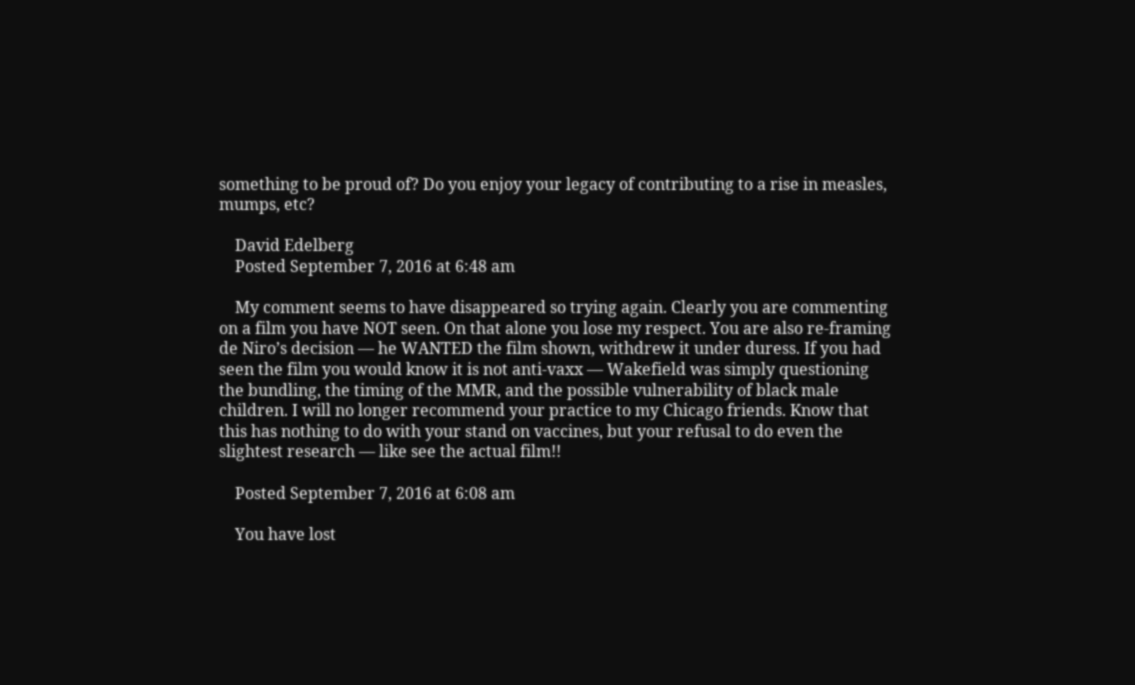something to be proud of? Do you enjoy your legacy of contributing to a rise in measles, mumps, etc?

    David Edelberg
    Posted September 7, 2016 at 6:48 am

    My comment seems to have disappeared so trying again. Clearly you are commenting on a film you have NOT seen. On that alone you lose my respect. You are also re-framing de Niro’s decision — he WANTED the film shown, withdrew it under duress. If you had seen the film you would know it is not anti-vaxx — Wakefield was simply questioning the bundling, the timing of the MMR, and the possible vulnerability of black male children. I will no longer recommend your practice to my Chicago friends. Know that this has nothing to do with your stand on vaccines, but your refusal to do even the slightest research — like see the actual film!!

    Posted September 7, 2016 at 6:08 am

    You have lost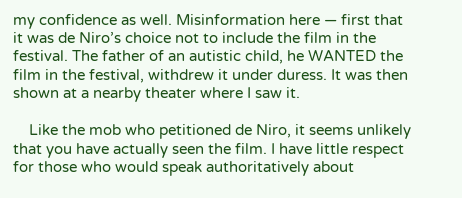my confidence as well. Misinformation here — first that it was de Niro’s choice not to include the film in the festival. The father of an autistic child, he WANTED the film in the festival, withdrew it under duress. It was then shown at a nearby theater where I saw it.

    Like the mob who petitioned de Niro, it seems unlikely that you have actually seen the film. I have little respect for those who would speak authoritatively about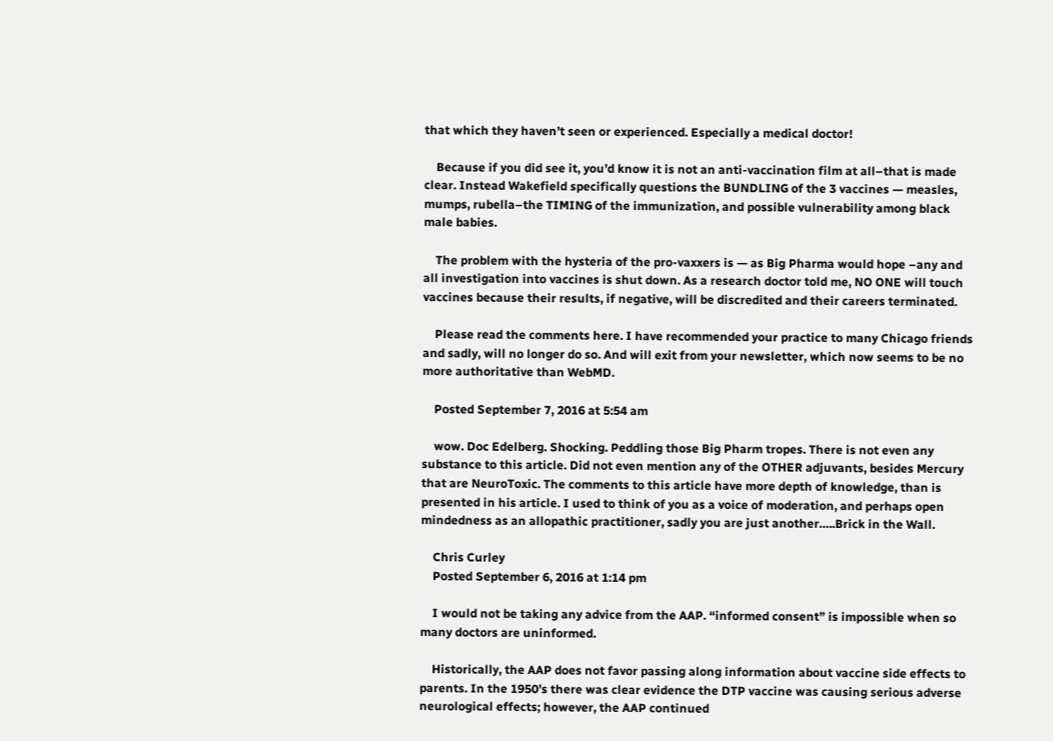that which they haven’t seen or experienced. Especially a medical doctor!

    Because if you did see it, you’d know it is not an anti-vaccination film at all–that is made clear. Instead Wakefield specifically questions the BUNDLING of the 3 vaccines — measles, mumps, rubella–the TIMING of the immunization, and possible vulnerability among black male babies.

    The problem with the hysteria of the pro-vaxxers is — as Big Pharma would hope –any and all investigation into vaccines is shut down. As a research doctor told me, NO ONE will touch vaccines because their results, if negative, will be discredited and their careers terminated.

    Please read the comments here. I have recommended your practice to many Chicago friends and sadly, will no longer do so. And will exit from your newsletter, which now seems to be no more authoritative than WebMD.

    Posted September 7, 2016 at 5:54 am

    wow. Doc Edelberg. Shocking. Peddling those Big Pharm tropes. There is not even any substance to this article. Did not even mention any of the OTHER adjuvants, besides Mercury that are NeuroToxic. The comments to this article have more depth of knowledge, than is presented in his article. I used to think of you as a voice of moderation, and perhaps open mindedness as an allopathic practitioner, sadly you are just another…..Brick in the Wall.

    Chris Curley
    Posted September 6, 2016 at 1:14 pm

    I would not be taking any advice from the AAP. “informed consent” is impossible when so many doctors are uninformed.

    Historically, the AAP does not favor passing along information about vaccine side effects to parents. In the 1950’s there was clear evidence the DTP vaccine was causing serious adverse neurological effects; however, the AAP continued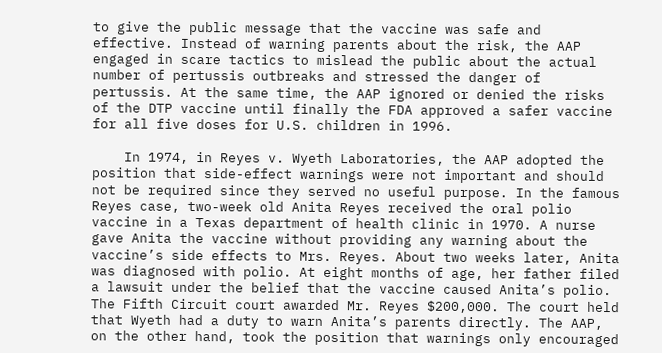to give the public message that the vaccine was safe and effective. Instead of warning parents about the risk, the AAP engaged in scare tactics to mislead the public about the actual number of pertussis outbreaks and stressed the danger of pertussis. At the same time, the AAP ignored or denied the risks of the DTP vaccine until finally the FDA approved a safer vaccine for all five doses for U.S. children in 1996.

    In 1974, in Reyes v. Wyeth Laboratories, the AAP adopted the position that side-effect warnings were not important and should not be required since they served no useful purpose. In the famous Reyes case, two-week old Anita Reyes received the oral polio vaccine in a Texas department of health clinic in 1970. A nurse gave Anita the vaccine without providing any warning about the vaccine’s side effects to Mrs. Reyes. About two weeks later, Anita was diagnosed with polio. At eight months of age, her father filed a lawsuit under the belief that the vaccine caused Anita’s polio. The Fifth Circuit court awarded Mr. Reyes $200,000. The court held that Wyeth had a duty to warn Anita’s parents directly. The AAP, on the other hand, took the position that warnings only encouraged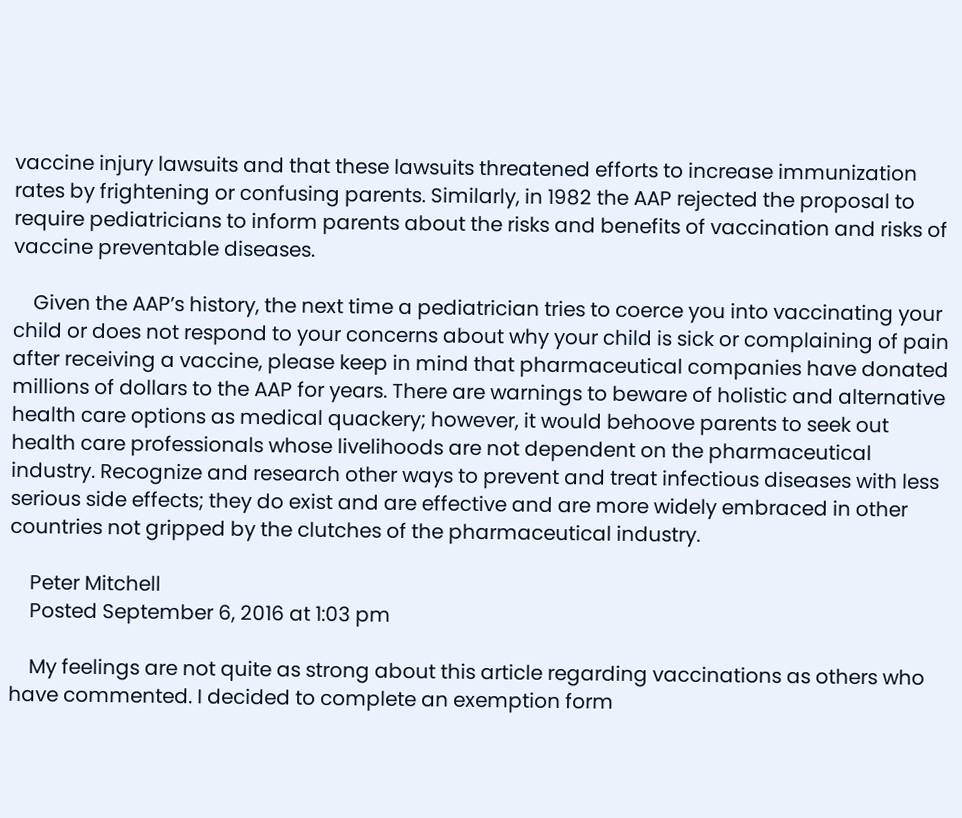vaccine injury lawsuits and that these lawsuits threatened efforts to increase immunization rates by frightening or confusing parents. Similarly, in 1982 the AAP rejected the proposal to require pediatricians to inform parents about the risks and benefits of vaccination and risks of vaccine preventable diseases.

    Given the AAP’s history, the next time a pediatrician tries to coerce you into vaccinating your child or does not respond to your concerns about why your child is sick or complaining of pain after receiving a vaccine, please keep in mind that pharmaceutical companies have donated millions of dollars to the AAP for years. There are warnings to beware of holistic and alternative health care options as medical quackery; however, it would behoove parents to seek out health care professionals whose livelihoods are not dependent on the pharmaceutical industry. Recognize and research other ways to prevent and treat infectious diseases with less serious side effects; they do exist and are effective and are more widely embraced in other countries not gripped by the clutches of the pharmaceutical industry.

    Peter Mitchell
    Posted September 6, 2016 at 1:03 pm

    My feelings are not quite as strong about this article regarding vaccinations as others who have commented. I decided to complete an exemption form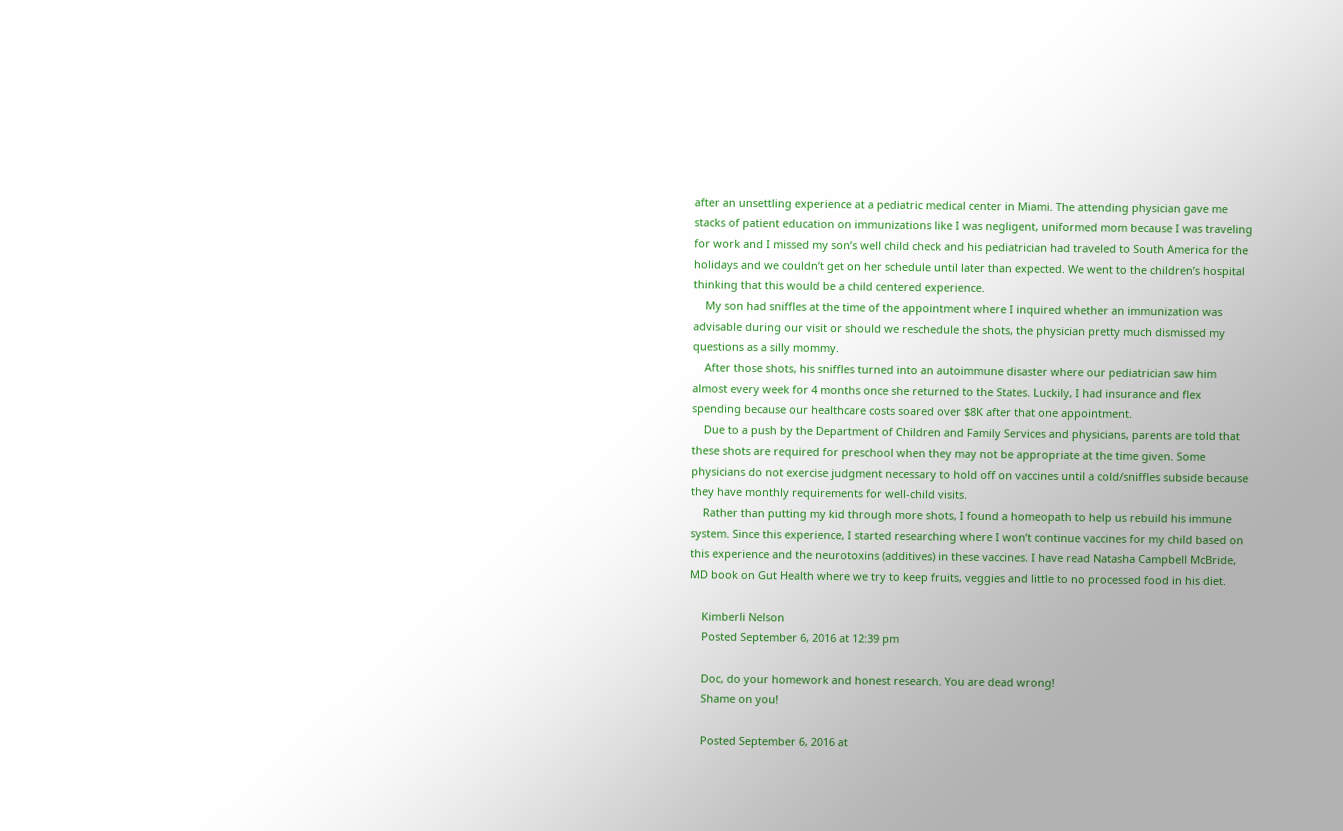after an unsettling experience at a pediatric medical center in Miami. The attending physician gave me stacks of patient education on immunizations like I was negligent, uniformed mom because I was traveling for work and I missed my son’s well child check and his pediatrician had traveled to South America for the holidays and we couldn’t get on her schedule until later than expected. We went to the children’s hospital thinking that this would be a child centered experience.
    My son had sniffles at the time of the appointment where I inquired whether an immunization was advisable during our visit or should we reschedule the shots, the physician pretty much dismissed my questions as a silly mommy.
    After those shots, his sniffles turned into an autoimmune disaster where our pediatrician saw him almost every week for 4 months once she returned to the States. Luckily, I had insurance and flex spending because our healthcare costs soared over $8K after that one appointment.
    Due to a push by the Department of Children and Family Services and physicians, parents are told that these shots are required for preschool when they may not be appropriate at the time given. Some physicians do not exercise judgment necessary to hold off on vaccines until a cold/sniffles subside because they have monthly requirements for well-child visits.
    Rather than putting my kid through more shots, I found a homeopath to help us rebuild his immune system. Since this experience, I started researching where I won’t continue vaccines for my child based on this experience and the neurotoxins (additives) in these vaccines. I have read Natasha Campbell McBride, MD book on Gut Health where we try to keep fruits, veggies and little to no processed food in his diet.

    Kimberli Nelson
    Posted September 6, 2016 at 12:39 pm

    Doc, do your homework and honest research. You are dead wrong!
    Shame on you!

    Posted September 6, 2016 at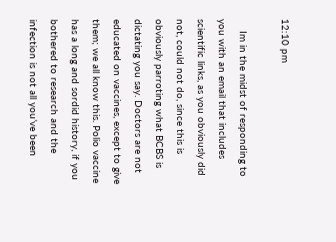12:10 pm

    Im in the midst of responding to you with an email that includes scientific links, as you obviously did not, could not do, since this is obviously parroting what BCBS is dictating you say. Doctors are not educated on vaccines, except to give them; we all know this. Polio vaccine has a long and sordid history, if you bothered to research and the infection is not all you’ve been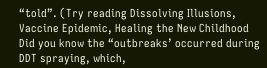“told”. (Try reading Dissolving Illusions, Vaccine Epidemic, Healing the New Childhood Did you know the “outbreaks’ occurred during DDT spraying, which,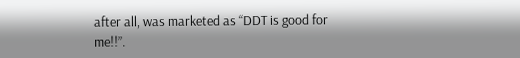after all, was marketed as “DDT is good for me!!”.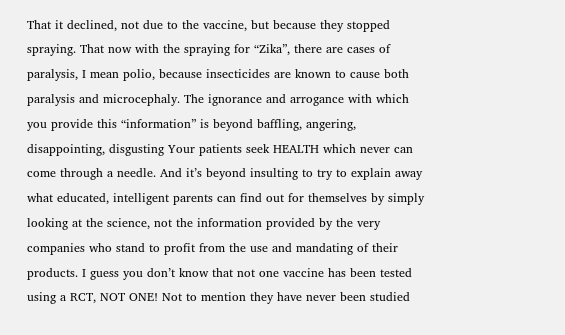That it declined, not due to the vaccine, but because they stopped spraying. That now with the spraying for “Zika”, there are cases of paralysis, I mean polio, because insecticides are known to cause both paralysis and microcephaly. The ignorance and arrogance with which you provide this “information” is beyond baffling, angering, disappointing, disgusting Your patients seek HEALTH which never can come through a needle. And it’s beyond insulting to try to explain away what educated, intelligent parents can find out for themselves by simply looking at the science, not the information provided by the very companies who stand to profit from the use and mandating of their products. I guess you don’t know that not one vaccine has been tested using a RCT, NOT ONE! Not to mention they have never been studied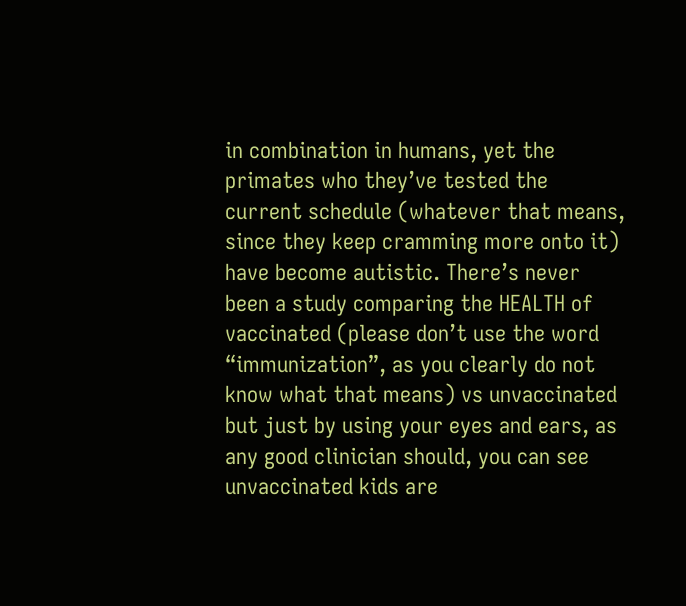in combination in humans, yet the primates who they’ve tested the current schedule (whatever that means, since they keep cramming more onto it) have become autistic. There’s never been a study comparing the HEALTH of vaccinated (please don’t use the word “immunization”, as you clearly do not know what that means) vs unvaccinated but just by using your eyes and ears, as any good clinician should, you can see unvaccinated kids are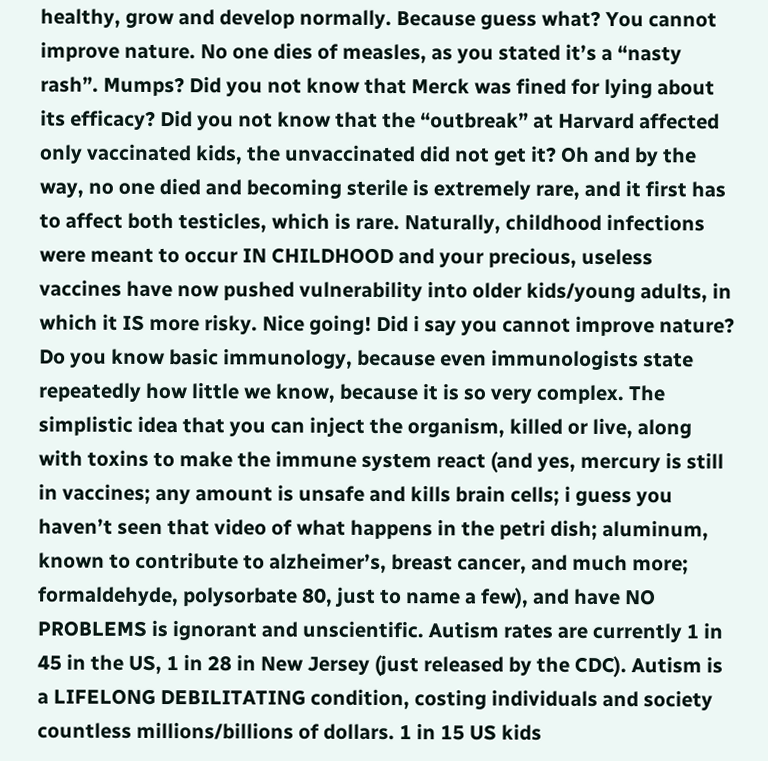healthy, grow and develop normally. Because guess what? You cannot improve nature. No one dies of measles, as you stated it’s a “nasty rash”. Mumps? Did you not know that Merck was fined for lying about its efficacy? Did you not know that the “outbreak” at Harvard affected only vaccinated kids, the unvaccinated did not get it? Oh and by the way, no one died and becoming sterile is extremely rare, and it first has to affect both testicles, which is rare. Naturally, childhood infections were meant to occur IN CHILDHOOD and your precious, useless vaccines have now pushed vulnerability into older kids/young adults, in which it IS more risky. Nice going! Did i say you cannot improve nature? Do you know basic immunology, because even immunologists state repeatedly how little we know, because it is so very complex. The simplistic idea that you can inject the organism, killed or live, along with toxins to make the immune system react (and yes, mercury is still in vaccines; any amount is unsafe and kills brain cells; i guess you haven’t seen that video of what happens in the petri dish; aluminum, known to contribute to alzheimer’s, breast cancer, and much more; formaldehyde, polysorbate 80, just to name a few), and have NO PROBLEMS is ignorant and unscientific. Autism rates are currently 1 in 45 in the US, 1 in 28 in New Jersey (just released by the CDC). Autism is a LIFELONG DEBILITATING condition, costing individuals and society countless millions/billions of dollars. 1 in 15 US kids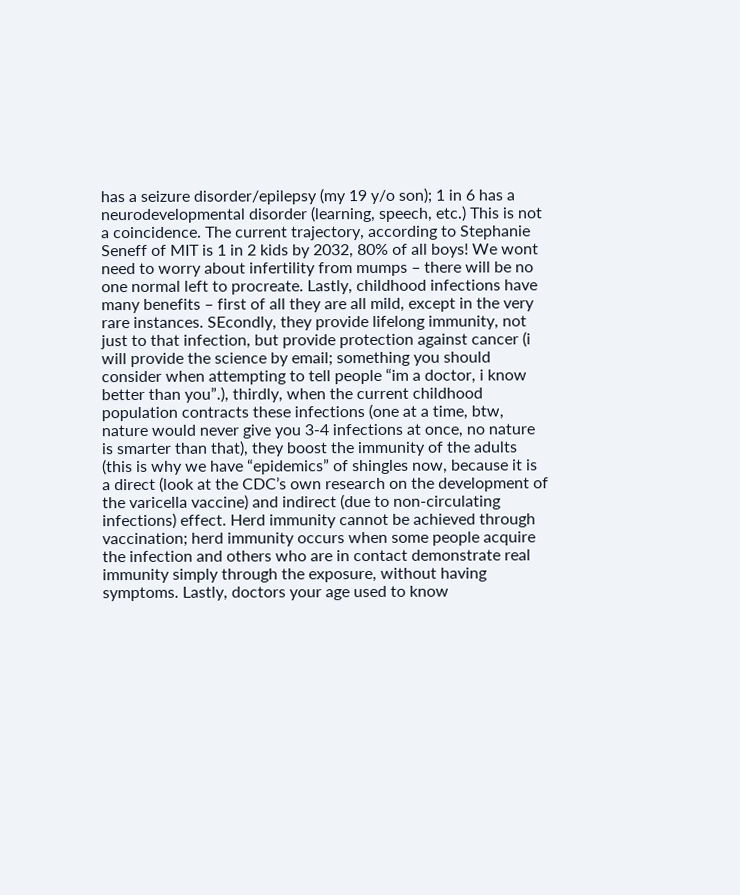has a seizure disorder/epilepsy (my 19 y/o son); 1 in 6 has a neurodevelopmental disorder (learning, speech, etc.) This is not a coincidence. The current trajectory, according to Stephanie Seneff of MIT is 1 in 2 kids by 2032, 80% of all boys! We wont need to worry about infertility from mumps – there will be no one normal left to procreate. Lastly, childhood infections have many benefits – first of all they are all mild, except in the very rare instances. SEcondly, they provide lifelong immunity, not just to that infection, but provide protection against cancer (i will provide the science by email; something you should consider when attempting to tell people “im a doctor, i know better than you”.), thirdly, when the current childhood population contracts these infections (one at a time, btw, nature would never give you 3-4 infections at once, no nature is smarter than that), they boost the immunity of the adults (this is why we have “epidemics” of shingles now, because it is a direct (look at the CDC’s own research on the development of the varicella vaccine) and indirect (due to non-circulating infections) effect. Herd immunity cannot be achieved through vaccination; herd immunity occurs when some people acquire the infection and others who are in contact demonstrate real immunity simply through the exposure, without having symptoms. Lastly, doctors your age used to know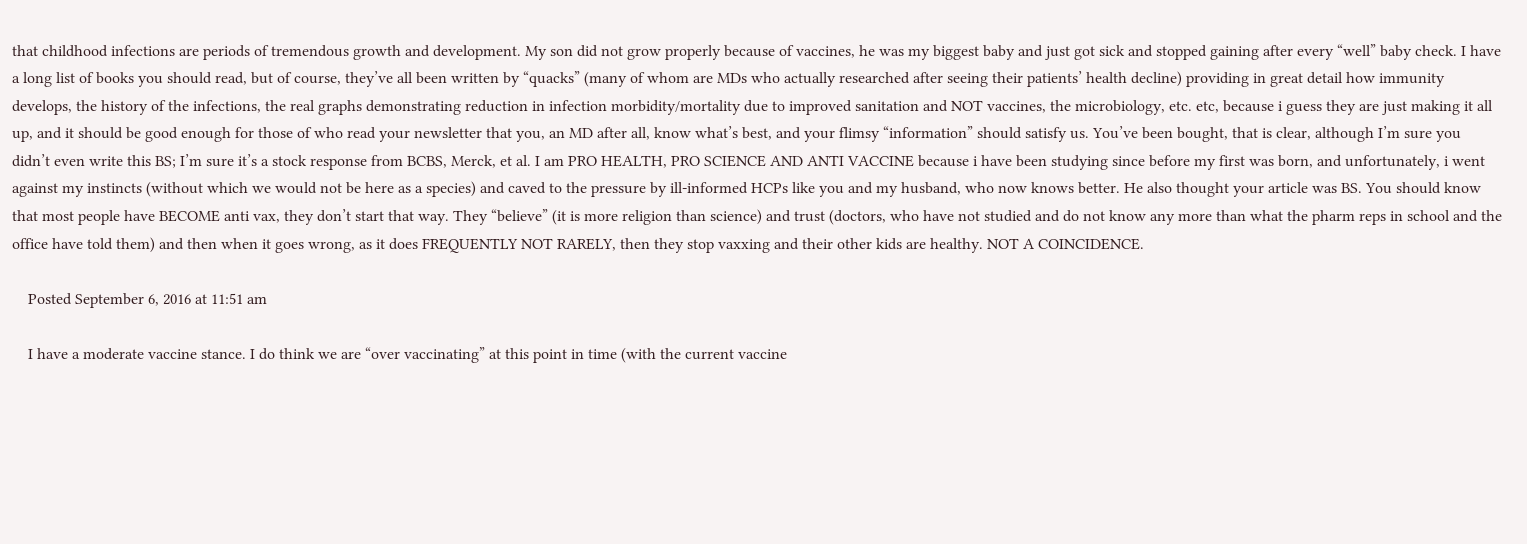that childhood infections are periods of tremendous growth and development. My son did not grow properly because of vaccines, he was my biggest baby and just got sick and stopped gaining after every “well” baby check. I have a long list of books you should read, but of course, they’ve all been written by “quacks” (many of whom are MDs who actually researched after seeing their patients’ health decline) providing in great detail how immunity develops, the history of the infections, the real graphs demonstrating reduction in infection morbidity/mortality due to improved sanitation and NOT vaccines, the microbiology, etc. etc, because i guess they are just making it all up, and it should be good enough for those of who read your newsletter that you, an MD after all, know what’s best, and your flimsy “information” should satisfy us. You’ve been bought, that is clear, although I’m sure you didn’t even write this BS; I’m sure it’s a stock response from BCBS, Merck, et al. I am PRO HEALTH, PRO SCIENCE AND ANTI VACCINE because i have been studying since before my first was born, and unfortunately, i went against my instincts (without which we would not be here as a species) and caved to the pressure by ill-informed HCPs like you and my husband, who now knows better. He also thought your article was BS. You should know that most people have BECOME anti vax, they don’t start that way. They “believe” (it is more religion than science) and trust (doctors, who have not studied and do not know any more than what the pharm reps in school and the office have told them) and then when it goes wrong, as it does FREQUENTLY NOT RARELY, then they stop vaxxing and their other kids are healthy. NOT A COINCIDENCE.

    Posted September 6, 2016 at 11:51 am

    I have a moderate vaccine stance. I do think we are “over vaccinating” at this point in time (with the current vaccine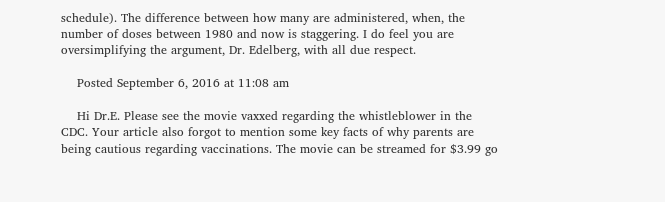schedule). The difference between how many are administered, when, the number of doses between 1980 and now is staggering. I do feel you are oversimplifying the argument, Dr. Edelberg, with all due respect.

    Posted September 6, 2016 at 11:08 am

    Hi Dr.E. Please see the movie vaxxed regarding the whistleblower in the CDC. Your article also forgot to mention some key facts of why parents are being cautious regarding vaccinations. The movie can be streamed for $3.99 go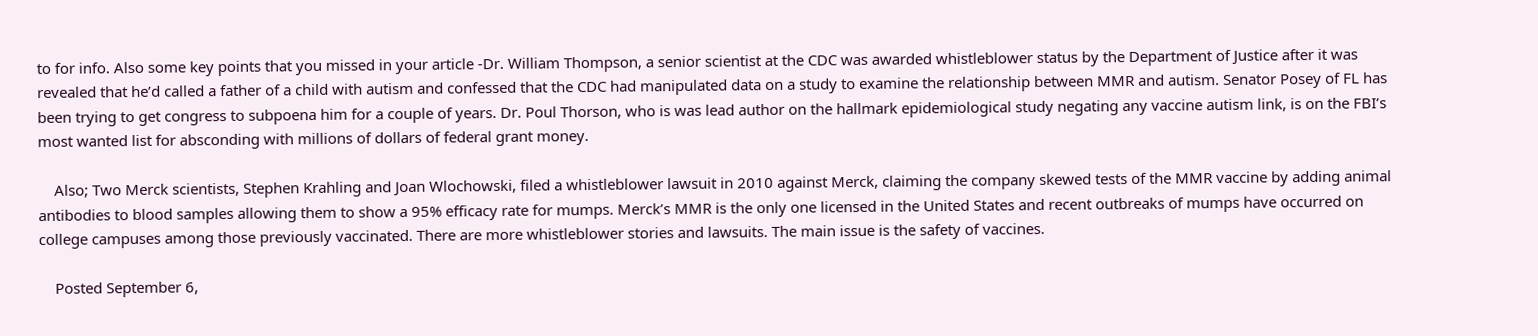to for info. Also some key points that you missed in your article -Dr. William Thompson, a senior scientist at the CDC was awarded whistleblower status by the Department of Justice after it was revealed that he’d called a father of a child with autism and confessed that the CDC had manipulated data on a study to examine the relationship between MMR and autism. Senator Posey of FL has been trying to get congress to subpoena him for a couple of years. Dr. Poul Thorson, who is was lead author on the hallmark epidemiological study negating any vaccine autism link, is on the FBI’s most wanted list for absconding with millions of dollars of federal grant money.

    Also; Two Merck scientists, Stephen Krahling and Joan Wlochowski, filed a whistleblower lawsuit in 2010 against Merck, claiming the company skewed tests of the MMR vaccine by adding animal antibodies to blood samples allowing them to show a 95% efficacy rate for mumps. Merck’s MMR is the only one licensed in the United States and recent outbreaks of mumps have occurred on college campuses among those previously vaccinated. There are more whistleblower stories and lawsuits. The main issue is the safety of vaccines.

    Posted September 6,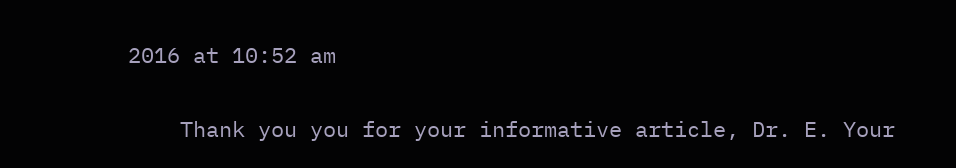2016 at 10:52 am

    Thank you you for your informative article, Dr. E. Your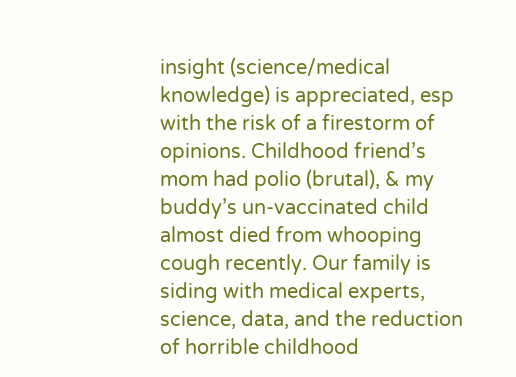insight (science/medical knowledge) is appreciated, esp with the risk of a firestorm of opinions. Childhood friend’s mom had polio (brutal), & my buddy’s un-vaccinated child almost died from whooping cough recently. Our family is siding with medical experts, science, data, and the reduction of horrible childhood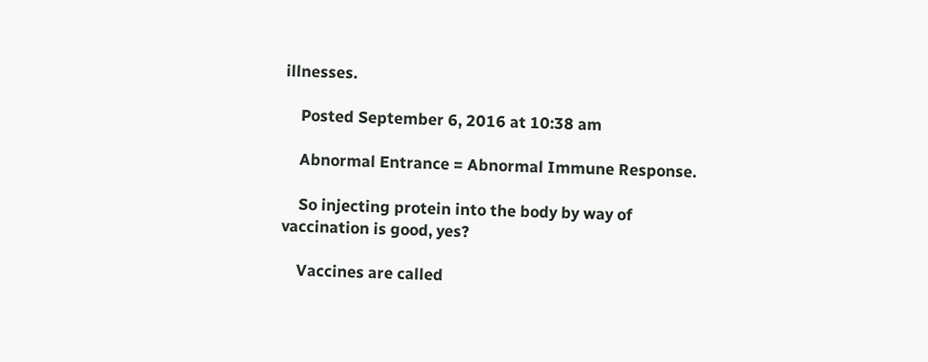illnesses.

    Posted September 6, 2016 at 10:38 am

    Abnormal Entrance = Abnormal Immune Response.

    So injecting protein into the body by way of vaccination is good, yes?

    Vaccines are called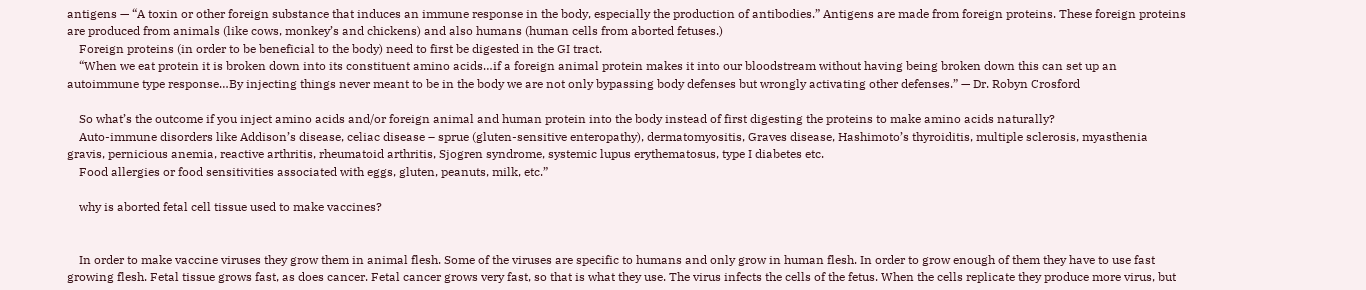antigens — “A toxin or other foreign substance that induces an immune response in the body, especially the production of antibodies.” Antigens are made from foreign proteins. These foreign proteins are produced from animals (like cows, monkey’s and chickens) and also humans (human cells from aborted fetuses.)
    Foreign proteins (in order to be beneficial to the body) need to first be digested in the GI tract.
    “When we eat protein it is broken down into its constituent amino acids…if a foreign animal protein makes it into our bloodstream without having being broken down this can set up an autoimmune type response…By injecting things never meant to be in the body we are not only bypassing body defenses but wrongly activating other defenses.” — Dr. Robyn Crosford

    So what’s the outcome if you inject amino acids and/or foreign animal and human protein into the body instead of first digesting the proteins to make amino acids naturally?
    Auto-immune disorders like Addison’s disease, celiac disease – sprue (gluten-sensitive enteropathy), dermatomyositis, Graves disease, Hashimoto’s thyroiditis, multiple sclerosis, myasthenia gravis, pernicious anemia, reactive arthritis, rheumatoid arthritis, Sjogren syndrome, systemic lupus erythematosus, type I diabetes etc.
    Food allergies or food sensitivities associated with eggs, gluten, peanuts, milk, etc.”

    why is aborted fetal cell tissue used to make vaccines?


    In order to make vaccine viruses they grow them in animal flesh. Some of the viruses are specific to humans and only grow in human flesh. In order to grow enough of them they have to use fast growing flesh. Fetal tissue grows fast, as does cancer. Fetal cancer grows very fast, so that is what they use. The virus infects the cells of the fetus. When the cells replicate they produce more virus, but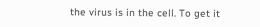the virus is in the cell. To get it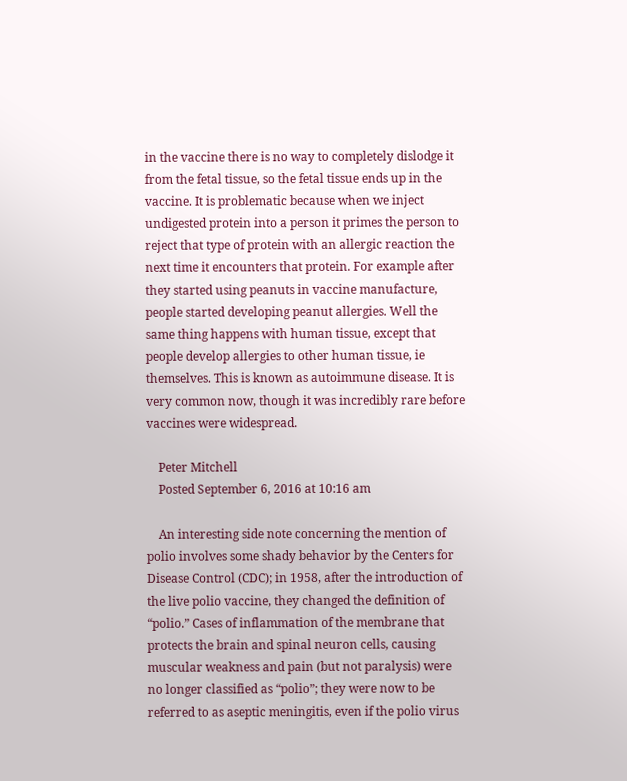in the vaccine there is no way to completely dislodge it from the fetal tissue, so the fetal tissue ends up in the vaccine. It is problematic because when we inject undigested protein into a person it primes the person to reject that type of protein with an allergic reaction the next time it encounters that protein. For example after they started using peanuts in vaccine manufacture, people started developing peanut allergies. Well the same thing happens with human tissue, except that people develop allergies to other human tissue, ie themselves. This is known as autoimmune disease. It is very common now, though it was incredibly rare before vaccines were widespread.

    Peter Mitchell
    Posted September 6, 2016 at 10:16 am

    An interesting side note concerning the mention of polio involves some shady behavior by the Centers for Disease Control (CDC); in 1958, after the introduction of the live polio vaccine, they changed the definition of “polio.” Cases of inflammation of the membrane that protects the brain and spinal neuron cells, causing muscular weakness and pain (but not paralysis) were no longer classified as “polio”; they were now to be referred to as aseptic meningitis, even if the polio virus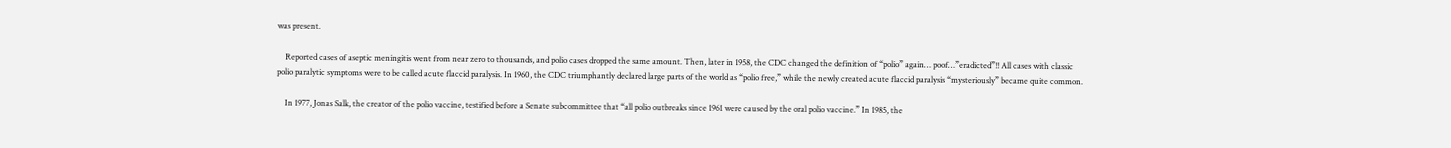was present.

    Reported cases of aseptic meningitis went from near zero to thousands, and polio cases dropped the same amount. Then, later in 1958, the CDC changed the definition of “polio” again… poof…”eradicted”!! All cases with classic polio paralytic symptoms were to be called acute flaccid paralysis. In 1960, the CDC triumphantly declared large parts of the world as “polio free,” while the newly created acute flaccid paralysis “mysteriously” became quite common.

    In 1977, Jonas Salk, the creator of the polio vaccine, testified before a Senate subcommittee that “all polio outbreaks since 1961 were caused by the oral polio vaccine.” In 1985, the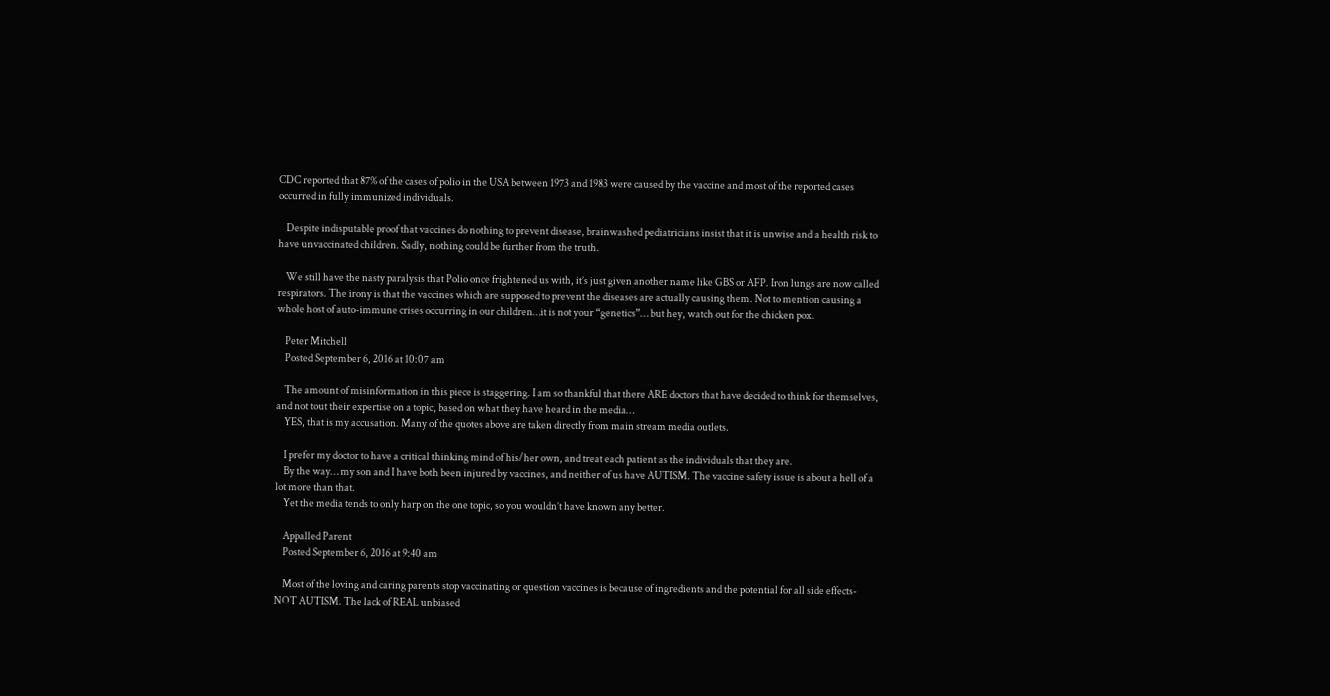CDC reported that 87% of the cases of polio in the USA between 1973 and 1983 were caused by the vaccine and most of the reported cases occurred in fully immunized individuals.

    Despite indisputable proof that vaccines do nothing to prevent disease, brainwashed pediatricians insist that it is unwise and a health risk to have unvaccinated children. Sadly, nothing could be further from the truth.

    We still have the nasty paralysis that Polio once frightened us with, it’s just given another name like GBS or AFP. Iron lungs are now called respirators. The irony is that the vaccines which are supposed to prevent the diseases are actually causing them. Not to mention causing a whole host of auto-immune crises occurring in our children…it is not your “genetics”… but hey, watch out for the chicken pox.

    Peter Mitchell
    Posted September 6, 2016 at 10:07 am

    The amount of misinformation in this piece is staggering. I am so thankful that there ARE doctors that have decided to think for themselves, and not tout their expertise on a topic, based on what they have heard in the media…
    YES, that is my accusation. Many of the quotes above are taken directly from main stream media outlets.

    I prefer my doctor to have a critical thinking mind of his/her own, and treat each patient as the individuals that they are.
    By the way… my son and I have both been injured by vaccines, and neither of us have AUTISM. The vaccine safety issue is about a hell of a lot more than that.
    Yet the media tends to only harp on the one topic, so you wouldn’t have known any better.

    Appalled Parent
    Posted September 6, 2016 at 9:40 am

    Most of the loving and caring parents stop vaccinating or question vaccines is because of ingredients and the potential for all side effects- NOT AUTISM. The lack of REAL unbiased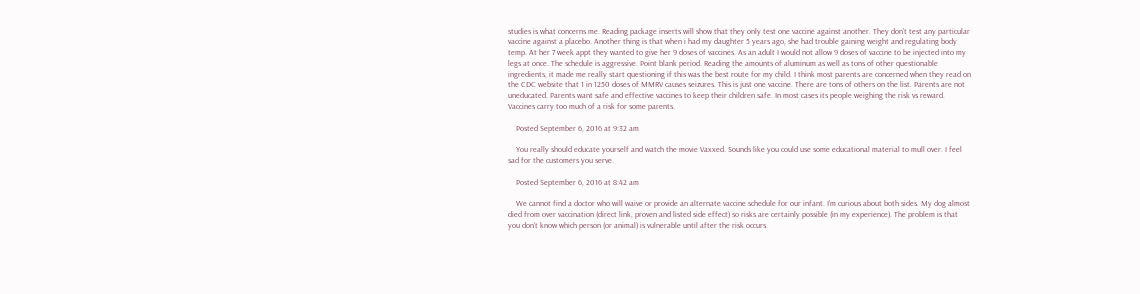studies is what concerns me. Reading package inserts will show that they only test one vaccine against another. They don’t test any particular vaccine against a placebo. Another thing is that when i had my daughter 5 years ago, she had trouble gaining weight and regulating body temp. At her 7 week appt they wanted to give her 9 doses of vaccines. As an adult I would not allow 9 doses of vaccine to be injected into my legs at once. The schedule is aggressive. Point blank period. Reading the amounts of aluminum as well as tons of other questionable ingredients, it made me really start questioning if this was the best route for my child. I think most parents are concerned when they read on the CDC website that 1 in 1250 doses of MMRV causes seizures. This is just one vaccine. There are tons of others on the list. Parents are not uneducated. Parents want safe and effective vaccines to keep their children safe. In most cases its people weighing the risk vs reward. Vaccines carry too much of a risk for some parents.

    Posted September 6, 2016 at 9:32 am

    You really should educate yourself and watch the movie Vaxxed. Sounds like you could use some educational material to mull over. I feel sad for the customers you serve.

    Posted September 6, 2016 at 8:42 am

    We cannot find a doctor who will waive or provide an alternate vaccine schedule for our infant. I’m curious about both sides. My dog almost died from over vaccination (direct link, proven and listed side effect) so risks are certainly possible (in my experience). The problem is that you don’t know which person (or animal) is vulnerable until after the risk occurs.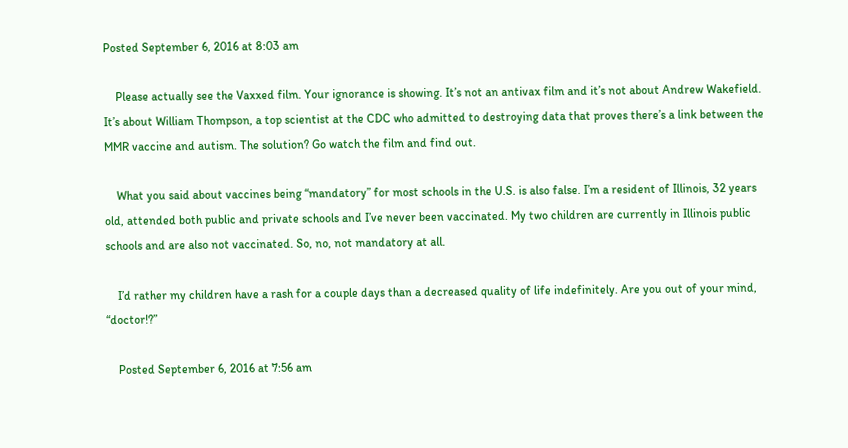Posted September 6, 2016 at 8:03 am

    Please actually see the Vaxxed film. Your ignorance is showing. It’s not an antivax film and it’s not about Andrew Wakefield. It’s about William Thompson, a top scientist at the CDC who admitted to destroying data that proves there’s a link between the MMR vaccine and autism. The solution? Go watch the film and find out.

    What you said about vaccines being “mandatory” for most schools in the U.S. is also false. I’m a resident of Illinois, 32 years old, attended both public and private schools and I’ve never been vaccinated. My two children are currently in Illinois public schools and are also not vaccinated. So, no, not mandatory at all.

    I’d rather my children have a rash for a couple days than a decreased quality of life indefinitely. Are you out of your mind, “doctor!?”

    Posted September 6, 2016 at 7:56 am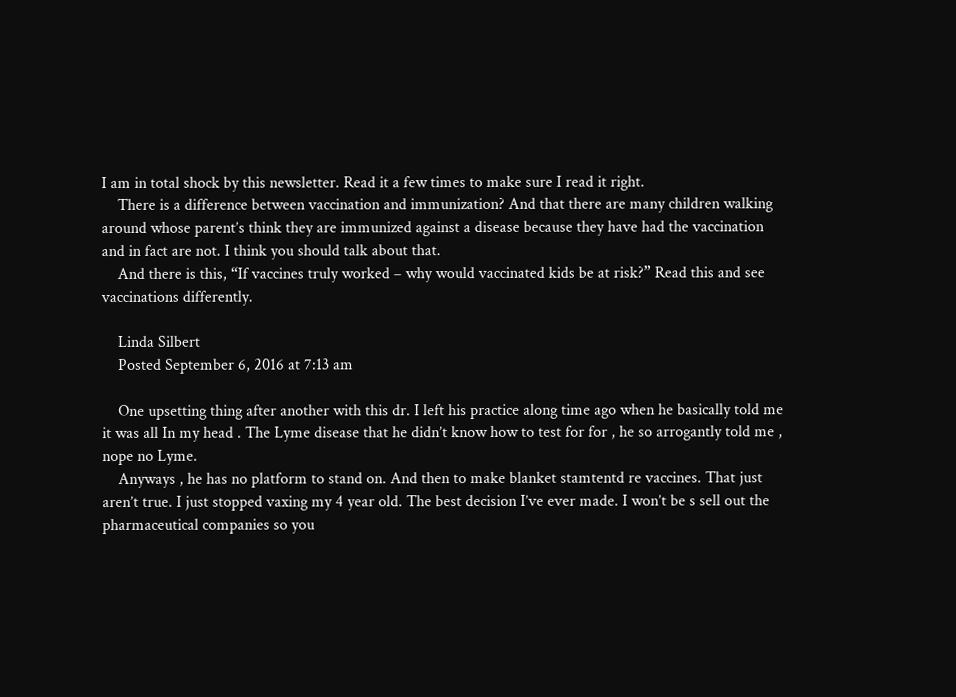I am in total shock by this newsletter. Read it a few times to make sure I read it right.
    There is a difference between vaccination and immunization? And that there are many children walking around whose parent’s think they are immunized against a disease because they have had the vaccination and in fact are not. I think you should talk about that.
    And there is this, “If vaccines truly worked – why would vaccinated kids be at risk?” Read this and see vaccinations differently.

    Linda Silbert
    Posted September 6, 2016 at 7:13 am

    One upsetting thing after another with this dr. I left his practice along time ago when he basically told me it was all In my head . The Lyme disease that he didn’t know how to test for for , he so arrogantly told me , nope no Lyme.
    Anyways , he has no platform to stand on. And then to make blanket stamtentd re vaccines. That just aren’t true. I just stopped vaxing my 4 year old. The best decision I’ve ever made. I won’t be s sell out the pharmaceutical companies so you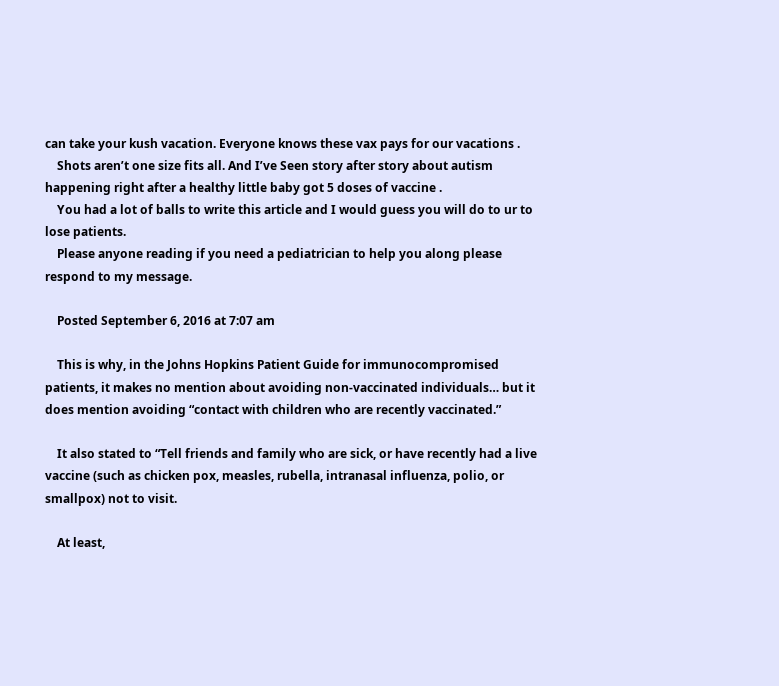can take your kush vacation. Everyone knows these vax pays for our vacations .
    Shots aren’t one size fits all. And I’ve Seen story after story about autism happening right after a healthy little baby got 5 doses of vaccine .
    You had a lot of balls to write this article and I would guess you will do to ur to lose patients.
    Please anyone reading if you need a pediatrician to help you along please respond to my message.

    Posted September 6, 2016 at 7:07 am

    This is why, in the Johns Hopkins Patient Guide for immunocompromised patients, it makes no mention about avoiding non-vaccinated individuals… but it does mention avoiding “contact with children who are recently vaccinated.”

    It also stated to “Tell friends and family who are sick, or have recently had a live vaccine (such as chicken pox, measles, rubella, intranasal influenza, polio, or smallpox) not to visit.

    At least,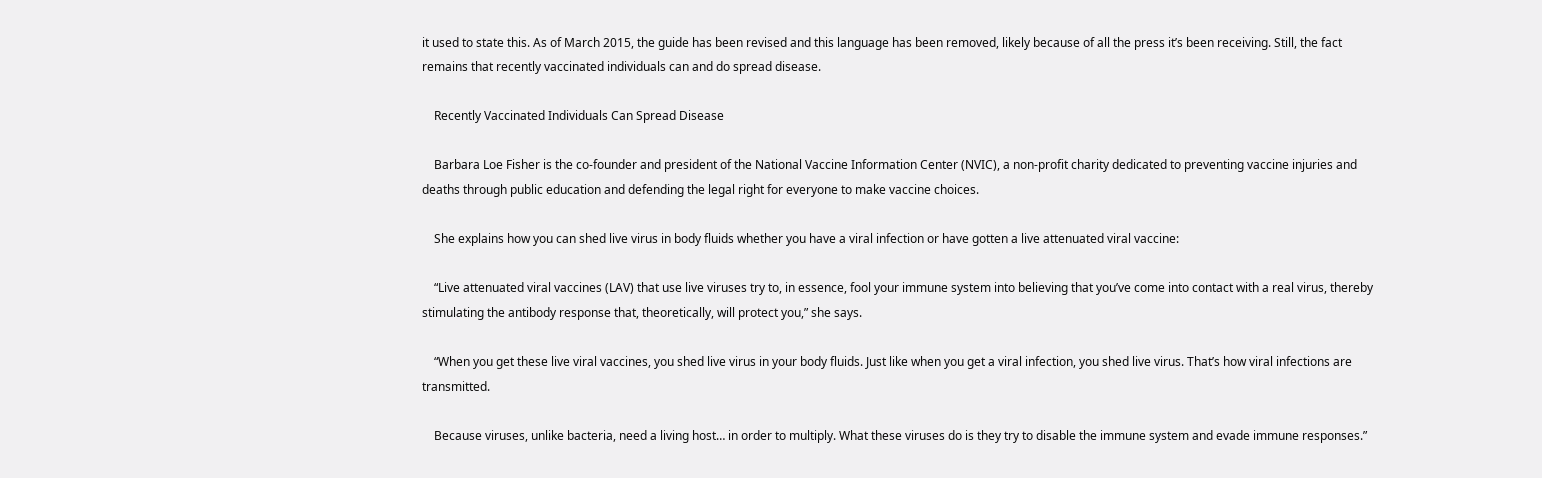it used to state this. As of March 2015, the guide has been revised and this language has been removed, likely because of all the press it’s been receiving. Still, the fact remains that recently vaccinated individuals can and do spread disease.

    Recently Vaccinated Individuals Can Spread Disease

    Barbara Loe Fisher is the co-founder and president of the National Vaccine Information Center (NVIC), a non-profit charity dedicated to preventing vaccine injuries and deaths through public education and defending the legal right for everyone to make vaccine choices.

    She explains how you can shed live virus in body fluids whether you have a viral infection or have gotten a live attenuated viral vaccine:

    “Live attenuated viral vaccines (LAV) that use live viruses try to, in essence, fool your immune system into believing that you’ve come into contact with a real virus, thereby stimulating the antibody response that, theoretically, will protect you,” she says.

    “When you get these live viral vaccines, you shed live virus in your body fluids. Just like when you get a viral infection, you shed live virus. That’s how viral infections are transmitted.

    Because viruses, unlike bacteria, need a living host… in order to multiply. What these viruses do is they try to disable the immune system and evade immune responses.”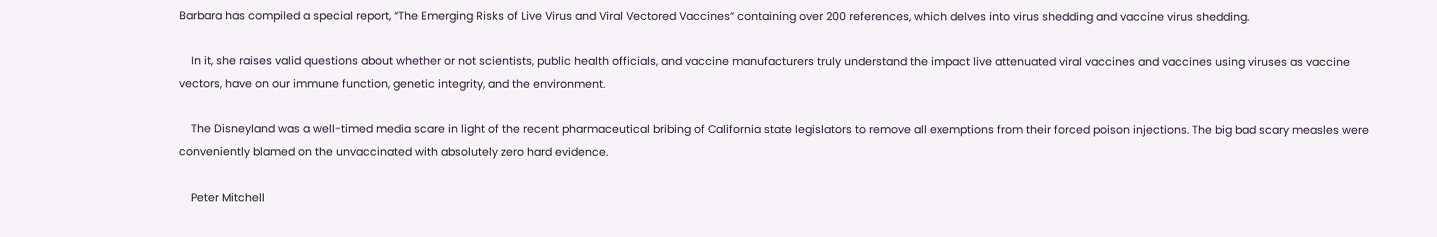Barbara has compiled a special report, “The Emerging Risks of Live Virus and Viral Vectored Vaccines” containing over 200 references, which delves into virus shedding and vaccine virus shedding.

    In it, she raises valid questions about whether or not scientists, public health officials, and vaccine manufacturers truly understand the impact live attenuated viral vaccines and vaccines using viruses as vaccine vectors, have on our immune function, genetic integrity, and the environment.

    The Disneyland was a well-timed media scare in light of the recent pharmaceutical bribing of California state legislators to remove all exemptions from their forced poison injections. The big bad scary measles were conveniently blamed on the unvaccinated with absolutely zero hard evidence.

    Peter Mitchell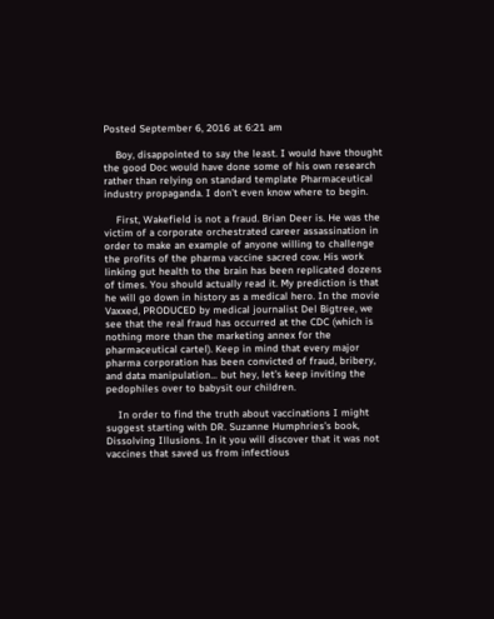Posted September 6, 2016 at 6:21 am

    Boy, disappointed to say the least. I would have thought the good Doc would have done some of his own research rather than relying on standard template Pharmaceutical industry propaganda. I don’t even know where to begin.

    First, Wakefield is not a fraud. Brian Deer is. He was the victim of a corporate orchestrated career assassination in order to make an example of anyone willing to challenge the profits of the pharma vaccine sacred cow. His work linking gut health to the brain has been replicated dozens of times. You should actually read it. My prediction is that he will go down in history as a medical hero. In the movie Vaxxed, PRODUCED by medical journalist Del Bigtree, we see that the real fraud has occurred at the CDC (which is nothing more than the marketing annex for the pharmaceutical cartel). Keep in mind that every major pharma corporation has been convicted of fraud, bribery, and data manipulation… but hey, let’s keep inviting the pedophiles over to babysit our children.

    In order to find the truth about vaccinations I might suggest starting with DR. Suzanne Humphries’s book, Dissolving Illusions. In it you will discover that it was not vaccines that saved us from infectious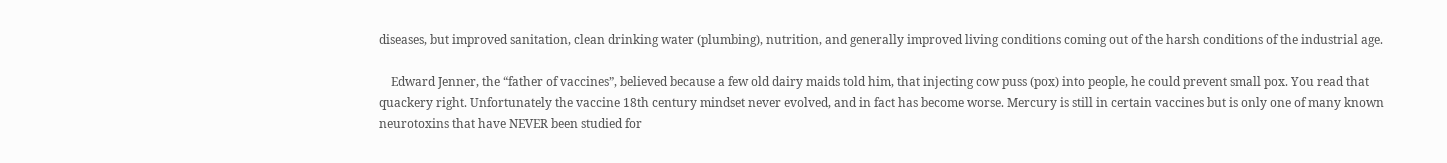diseases, but improved sanitation, clean drinking water (plumbing), nutrition, and generally improved living conditions coming out of the harsh conditions of the industrial age.

    Edward Jenner, the “father of vaccines”, believed because a few old dairy maids told him, that injecting cow puss (pox) into people, he could prevent small pox. You read that quackery right. Unfortunately the vaccine 18th century mindset never evolved, and in fact has become worse. Mercury is still in certain vaccines but is only one of many known neurotoxins that have NEVER been studied for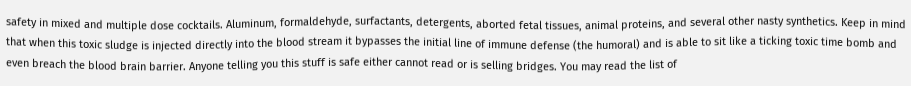safety in mixed and multiple dose cocktails. Aluminum, formaldehyde, surfactants, detergents, aborted fetal tissues, animal proteins, and several other nasty synthetics. Keep in mind that when this toxic sludge is injected directly into the blood stream it bypasses the initial line of immune defense (the humoral) and is able to sit like a ticking toxic time bomb and even breach the blood brain barrier. Anyone telling you this stuff is safe either cannot read or is selling bridges. You may read the list of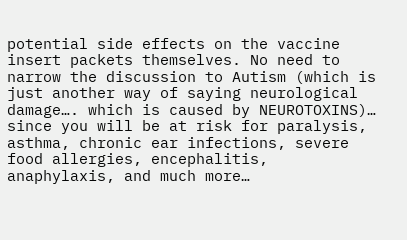potential side effects on the vaccine insert packets themselves. No need to narrow the discussion to Autism (which is just another way of saying neurological damage…. which is caused by NEUROTOXINS)… since you will be at risk for paralysis, asthma, chronic ear infections, severe food allergies, encephalitis, anaphylaxis, and much more…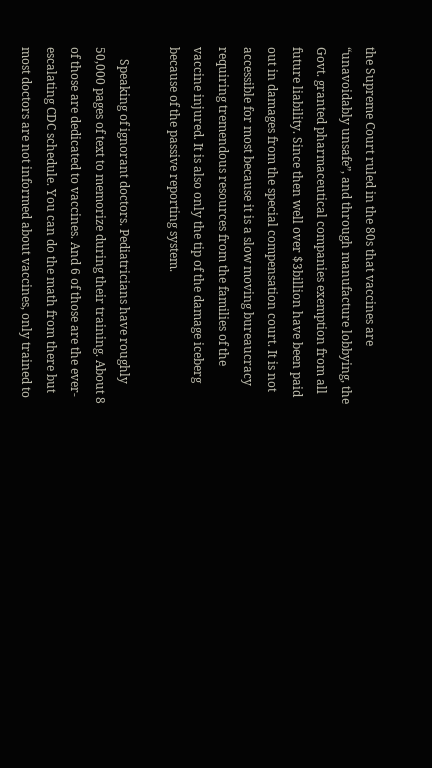the Supreme Court ruled in the 80s that vaccines are “unavoidably unsafe”, and through manufacture lobbying, the Govt. granted pharmaceutical companies exemption from all future liability. Since then well over $3billion have been paid out in damages from the special compensation court. It is not accessible for most because it is a slow moving bureaucracy requiring tremendous resources from the families of the vaccine injured. It is also only the tip of the damage iceberg because of the passive reporting system.

    Speaking of ignorant doctors. Pediatricians have roughly 50,000 pages of text to memorize during their training. About 8 of those are dedicated to vaccines. And 6 of those are the ever-escalating CDC schedule. You can do the math from there but most doctors are not informed about vaccines, only trained to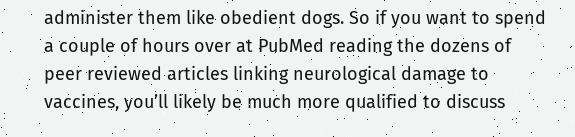administer them like obedient dogs. So if you want to spend a couple of hours over at PubMed reading the dozens of peer reviewed articles linking neurological damage to vaccines, you’ll likely be much more qualified to discuss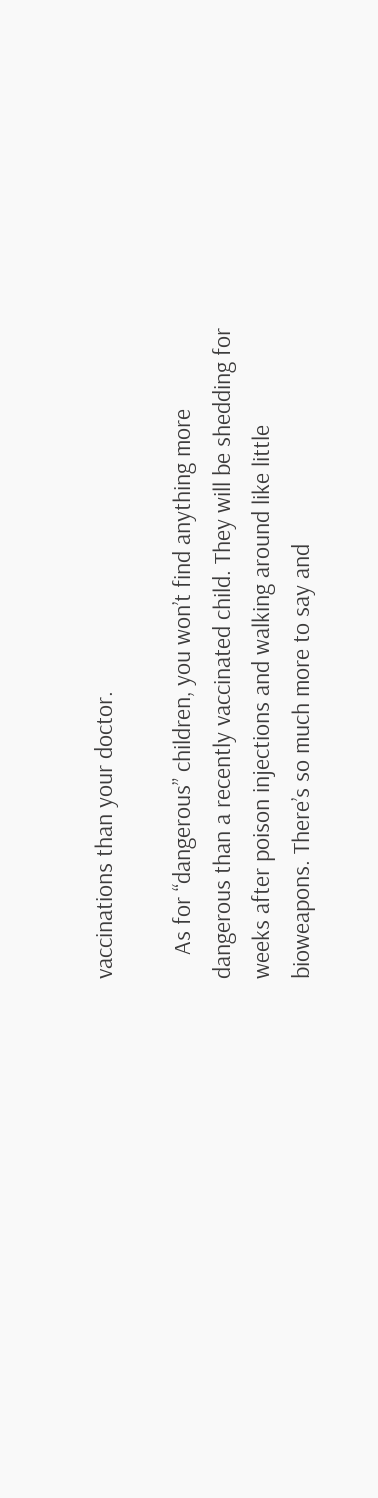vaccinations than your doctor.

    As for “dangerous” children, you won’t find anything more dangerous than a recently vaccinated child. They will be shedding for weeks after poison injections and walking around like little bioweapons. There’s so much more to say and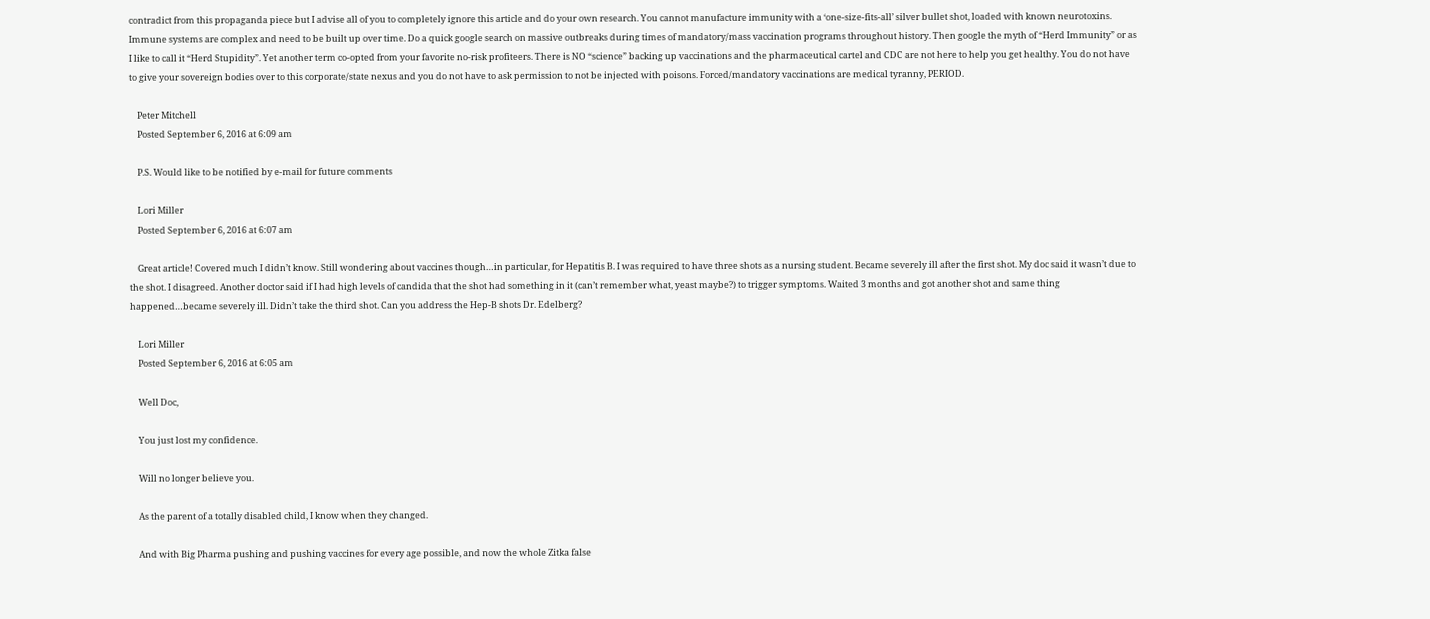contradict from this propaganda piece but I advise all of you to completely ignore this article and do your own research. You cannot manufacture immunity with a ‘one-size-fits-all’ silver bullet shot, loaded with known neurotoxins. Immune systems are complex and need to be built up over time. Do a quick google search on massive outbreaks during times of mandatory/mass vaccination programs throughout history. Then google the myth of “Herd Immunity” or as I like to call it “Herd Stupidity”. Yet another term co-opted from your favorite no-risk profiteers. There is NO “science” backing up vaccinations and the pharmaceutical cartel and CDC are not here to help you get healthy. You do not have to give your sovereign bodies over to this corporate/state nexus and you do not have to ask permission to not be injected with poisons. Forced/mandatory vaccinations are medical tyranny, PERIOD.

    Peter Mitchell
    Posted September 6, 2016 at 6:09 am

    P.S. Would like to be notified by e-mail for future comments

    Lori Miller
    Posted September 6, 2016 at 6:07 am

    Great article! Covered much I didn’t know. Still wondering about vaccines though…in particular, for Hepatitis B. I was required to have three shots as a nursing student. Became severely ill after the first shot. My doc said it wasn’t due to the shot. I disagreed. Another doctor said if I had high levels of candida that the shot had something in it (can’t remember what, yeast maybe?) to trigger symptoms. Waited 3 months and got another shot and same thing happened…became severely ill. Didn’t take the third shot. Can you address the Hep-B shots Dr. Edelberg?

    Lori Miller
    Posted September 6, 2016 at 6:05 am

    Well Doc,

    You just lost my confidence.

    Will no longer believe you.

    As the parent of a totally disabled child, I know when they changed.

    And with Big Pharma pushing and pushing vaccines for every age possible, and now the whole Zitka false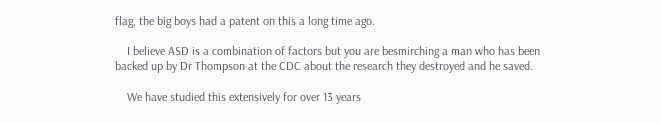flag, the big boys had a patent on this a long time ago.

    I believe ASD is a combination of factors but you are besmirching a man who has been backed up by Dr Thompson at the CDC about the research they destroyed and he saved.

    We have studied this extensively for over 13 years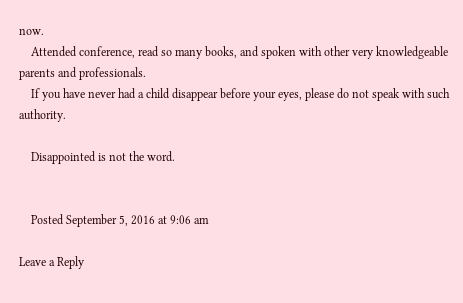now.
    Attended conference, read so many books, and spoken with other very knowledgeable parents and professionals.
    If you have never had a child disappear before your eyes, please do not speak with such authority.

    Disappointed is not the word.


    Posted September 5, 2016 at 9:06 am

Leave a Reply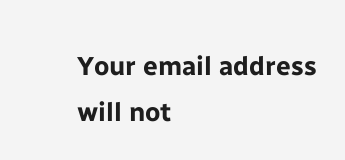Your email address will not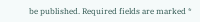be published. Required fields are marked *